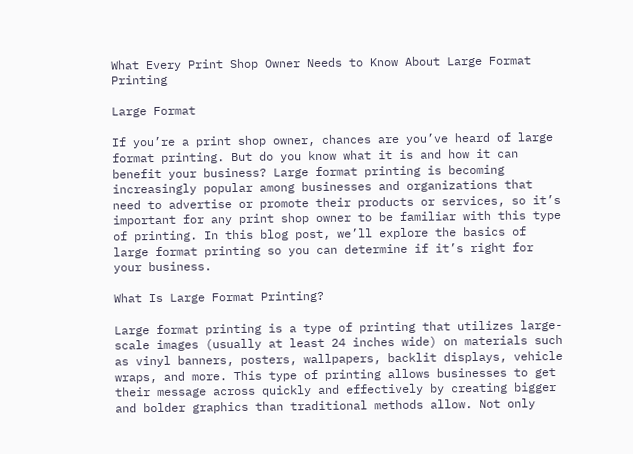What Every Print Shop Owner Needs to Know About Large Format Printing

Large Format

If you’re a print shop owner, chances are you’ve heard of large format printing. But do you know what it is and how it can benefit your business? Large format printing is becoming increasingly popular among businesses and organizations that need to advertise or promote their products or services, so it’s important for any print shop owner to be familiar with this type of printing. In this blog post, we’ll explore the basics of large format printing so you can determine if it’s right for your business.

What Is Large Format Printing?

Large format printing is a type of printing that utilizes large-scale images (usually at least 24 inches wide) on materials such as vinyl banners, posters, wallpapers, backlit displays, vehicle wraps, and more. This type of printing allows businesses to get their message across quickly and effectively by creating bigger and bolder graphics than traditional methods allow. Not only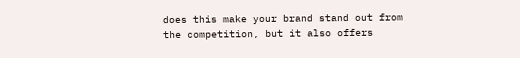does this make your brand stand out from the competition, but it also offers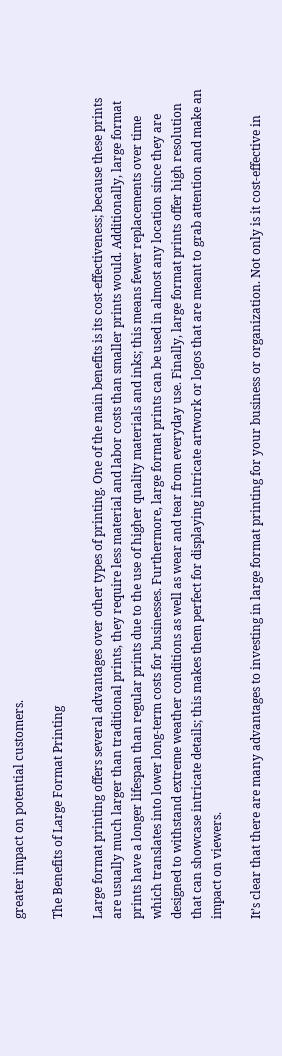greater impact on potential customers.

The Benefits of Large Format Printing

Large format printing offers several advantages over other types of printing. One of the main benefits is its cost-effectiveness; because these prints are usually much larger than traditional prints, they require less material and labor costs than smaller prints would. Additionally, large format prints have a longer lifespan than regular prints due to the use of higher quality materials and inks; this means fewer replacements over time which translates into lower long-term costs for businesses. Furthermore, large format prints can be used in almost any location since they are designed to withstand extreme weather conditions as well as wear and tear from everyday use. Finally, large format prints offer high resolution that can showcase intricate details; this makes them perfect for displaying intricate artwork or logos that are meant to grab attention and make an impact on viewers.

It’s clear that there are many advantages to investing in large format printing for your business or organization. Not only is it cost-effective in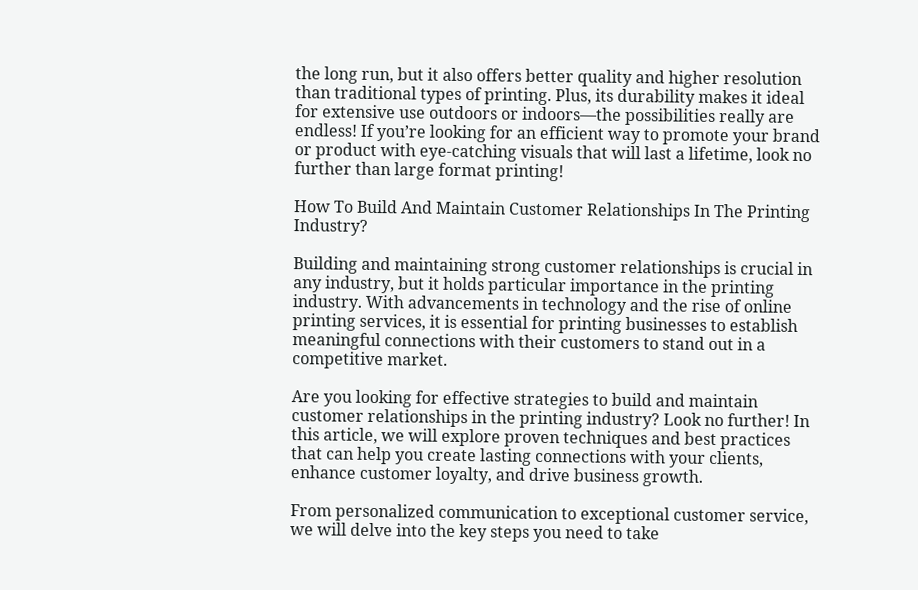the long run, but it also offers better quality and higher resolution than traditional types of printing. Plus, its durability makes it ideal for extensive use outdoors or indoors—the possibilities really are endless! If you’re looking for an efficient way to promote your brand or product with eye-catching visuals that will last a lifetime, look no further than large format printing!

How To Build And Maintain Customer Relationships In The Printing Industry?

Building and maintaining strong customer relationships is crucial in any industry, but it holds particular importance in the printing industry. With advancements in technology and the rise of online printing services, it is essential for printing businesses to establish meaningful connections with their customers to stand out in a competitive market.

Are you looking for effective strategies to build and maintain customer relationships in the printing industry? Look no further! In this article, we will explore proven techniques and best practices that can help you create lasting connections with your clients, enhance customer loyalty, and drive business growth.

From personalized communication to exceptional customer service, we will delve into the key steps you need to take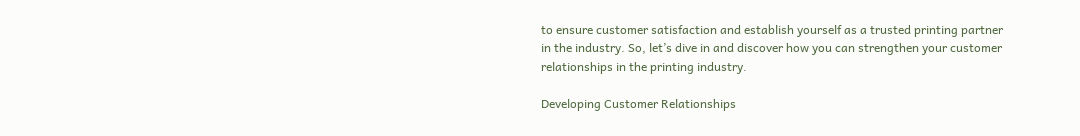to ensure customer satisfaction and establish yourself as a trusted printing partner in the industry. So, let’s dive in and discover how you can strengthen your customer relationships in the printing industry.

Developing Customer Relationships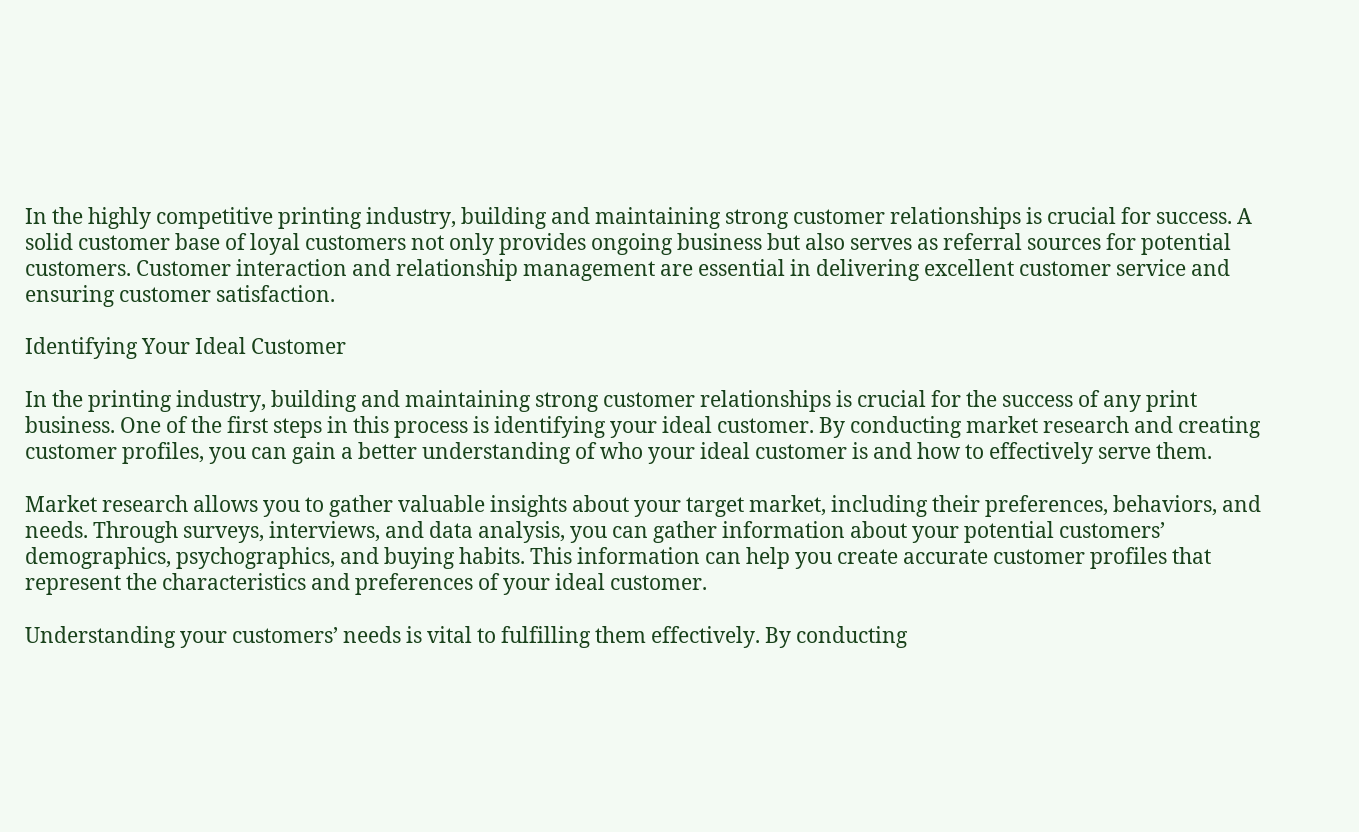In the highly competitive printing industry, building and maintaining strong customer relationships is crucial for success. A solid customer base of loyal customers not only provides ongoing business but also serves as referral sources for potential customers. Customer interaction and relationship management are essential in delivering excellent customer service and ensuring customer satisfaction.

Identifying Your Ideal Customer

In the printing industry, building and maintaining strong customer relationships is crucial for the success of any print business. One of the first steps in this process is identifying your ideal customer. By conducting market research and creating customer profiles, you can gain a better understanding of who your ideal customer is and how to effectively serve them.

Market research allows you to gather valuable insights about your target market, including their preferences, behaviors, and needs. Through surveys, interviews, and data analysis, you can gather information about your potential customers’ demographics, psychographics, and buying habits. This information can help you create accurate customer profiles that represent the characteristics and preferences of your ideal customer.

Understanding your customers’ needs is vital to fulfilling them effectively. By conducting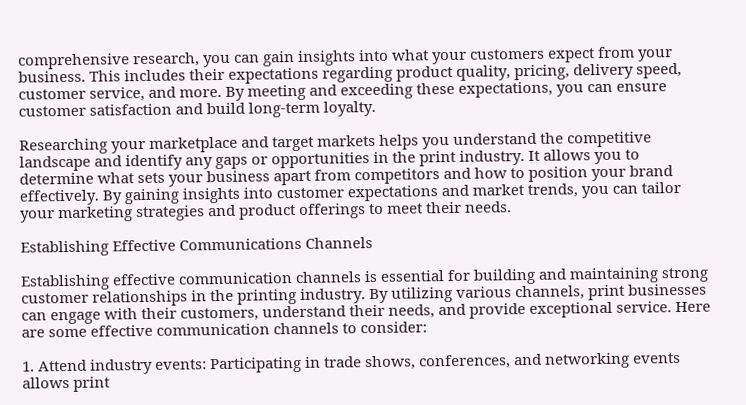comprehensive research, you can gain insights into what your customers expect from your business. This includes their expectations regarding product quality, pricing, delivery speed, customer service, and more. By meeting and exceeding these expectations, you can ensure customer satisfaction and build long-term loyalty.

Researching your marketplace and target markets helps you understand the competitive landscape and identify any gaps or opportunities in the print industry. It allows you to determine what sets your business apart from competitors and how to position your brand effectively. By gaining insights into customer expectations and market trends, you can tailor your marketing strategies and product offerings to meet their needs.

Establishing Effective Communications Channels

Establishing effective communication channels is essential for building and maintaining strong customer relationships in the printing industry. By utilizing various channels, print businesses can engage with their customers, understand their needs, and provide exceptional service. Here are some effective communication channels to consider:

1. Attend industry events: Participating in trade shows, conferences, and networking events allows print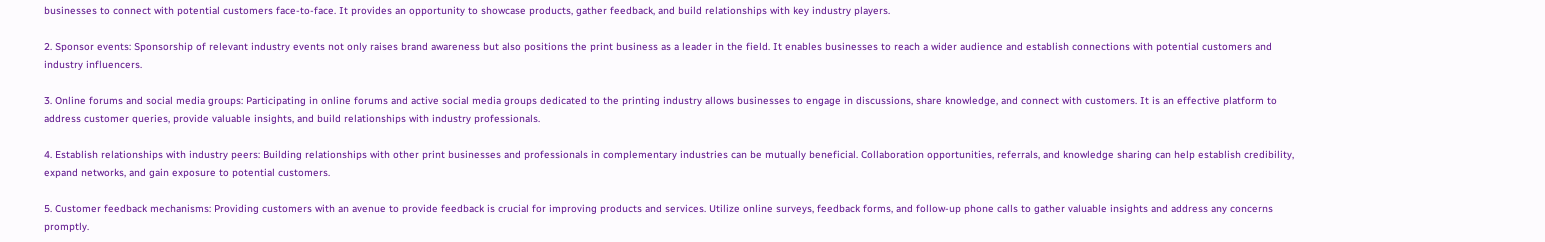businesses to connect with potential customers face-to-face. It provides an opportunity to showcase products, gather feedback, and build relationships with key industry players.

2. Sponsor events: Sponsorship of relevant industry events not only raises brand awareness but also positions the print business as a leader in the field. It enables businesses to reach a wider audience and establish connections with potential customers and industry influencers.

3. Online forums and social media groups: Participating in online forums and active social media groups dedicated to the printing industry allows businesses to engage in discussions, share knowledge, and connect with customers. It is an effective platform to address customer queries, provide valuable insights, and build relationships with industry professionals.

4. Establish relationships with industry peers: Building relationships with other print businesses and professionals in complementary industries can be mutually beneficial. Collaboration opportunities, referrals, and knowledge sharing can help establish credibility, expand networks, and gain exposure to potential customers.

5. Customer feedback mechanisms: Providing customers with an avenue to provide feedback is crucial for improving products and services. Utilize online surveys, feedback forms, and follow-up phone calls to gather valuable insights and address any concerns promptly.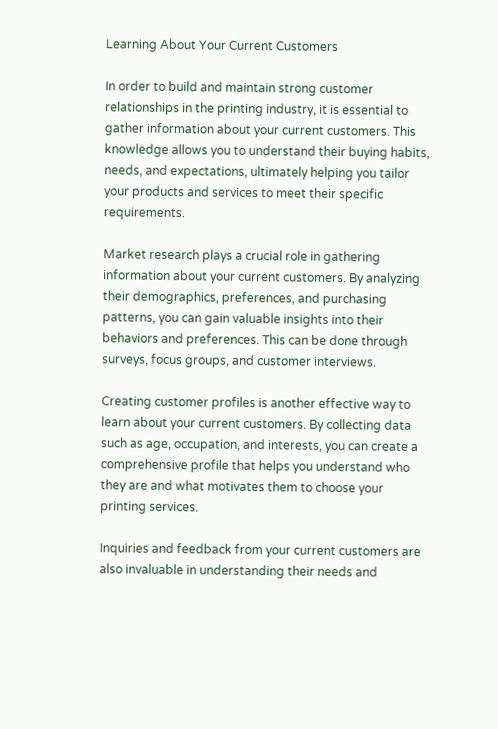Learning About Your Current Customers

In order to build and maintain strong customer relationships in the printing industry, it is essential to gather information about your current customers. This knowledge allows you to understand their buying habits, needs, and expectations, ultimately helping you tailor your products and services to meet their specific requirements.

Market research plays a crucial role in gathering information about your current customers. By analyzing their demographics, preferences, and purchasing patterns, you can gain valuable insights into their behaviors and preferences. This can be done through surveys, focus groups, and customer interviews.

Creating customer profiles is another effective way to learn about your current customers. By collecting data such as age, occupation, and interests, you can create a comprehensive profile that helps you understand who they are and what motivates them to choose your printing services.

Inquiries and feedback from your current customers are also invaluable in understanding their needs and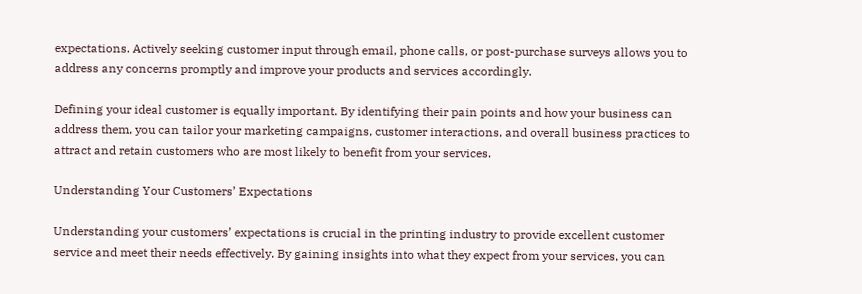expectations. Actively seeking customer input through email, phone calls, or post-purchase surveys allows you to address any concerns promptly and improve your products and services accordingly.

Defining your ideal customer is equally important. By identifying their pain points and how your business can address them, you can tailor your marketing campaigns, customer interactions, and overall business practices to attract and retain customers who are most likely to benefit from your services.

Understanding Your Customers’ Expectations

Understanding your customers’ expectations is crucial in the printing industry to provide excellent customer service and meet their needs effectively. By gaining insights into what they expect from your services, you can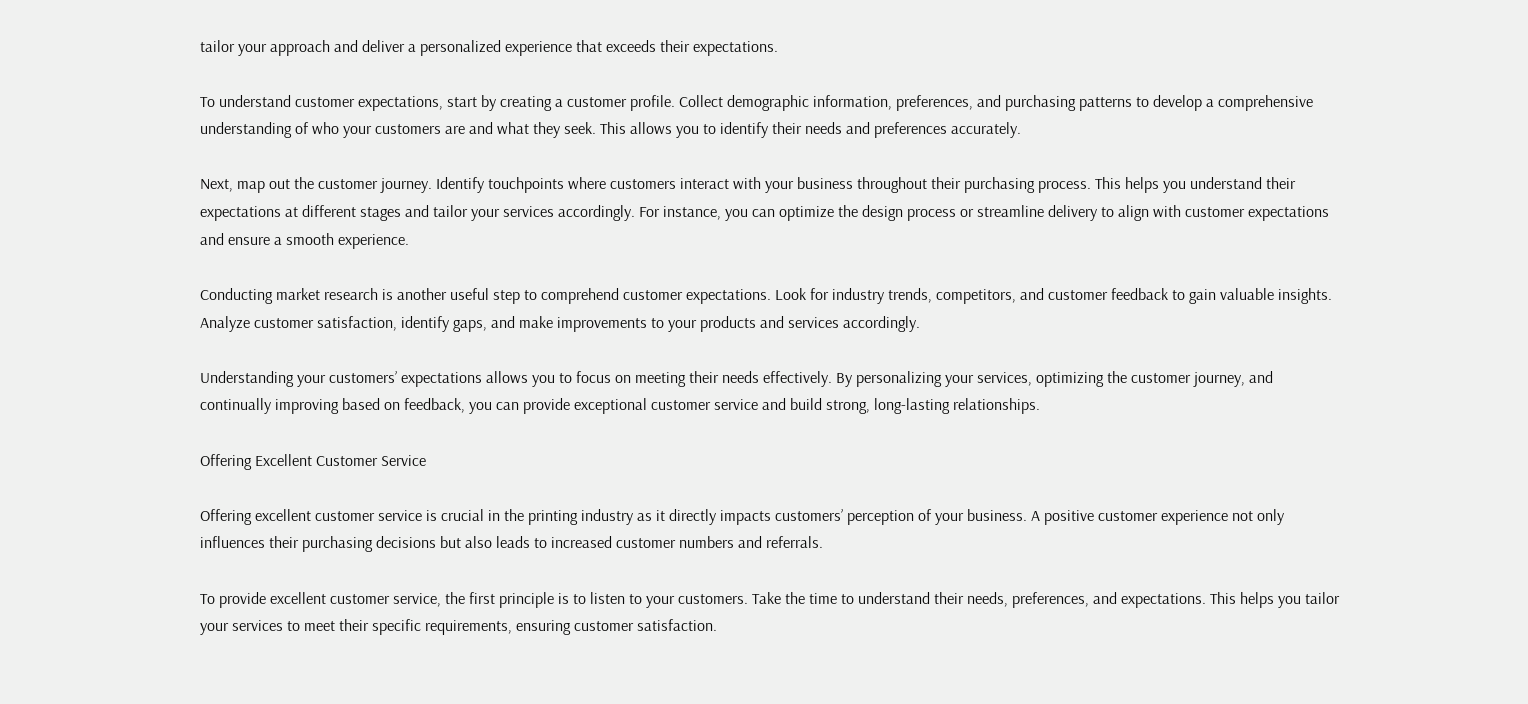tailor your approach and deliver a personalized experience that exceeds their expectations.

To understand customer expectations, start by creating a customer profile. Collect demographic information, preferences, and purchasing patterns to develop a comprehensive understanding of who your customers are and what they seek. This allows you to identify their needs and preferences accurately.

Next, map out the customer journey. Identify touchpoints where customers interact with your business throughout their purchasing process. This helps you understand their expectations at different stages and tailor your services accordingly. For instance, you can optimize the design process or streamline delivery to align with customer expectations and ensure a smooth experience.

Conducting market research is another useful step to comprehend customer expectations. Look for industry trends, competitors, and customer feedback to gain valuable insights. Analyze customer satisfaction, identify gaps, and make improvements to your products and services accordingly.

Understanding your customers’ expectations allows you to focus on meeting their needs effectively. By personalizing your services, optimizing the customer journey, and continually improving based on feedback, you can provide exceptional customer service and build strong, long-lasting relationships.

Offering Excellent Customer Service

Offering excellent customer service is crucial in the printing industry as it directly impacts customers’ perception of your business. A positive customer experience not only influences their purchasing decisions but also leads to increased customer numbers and referrals.

To provide excellent customer service, the first principle is to listen to your customers. Take the time to understand their needs, preferences, and expectations. This helps you tailor your services to meet their specific requirements, ensuring customer satisfaction.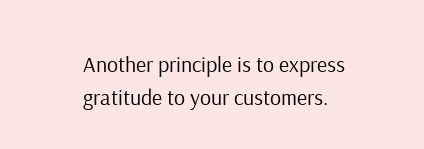Another principle is to express gratitude to your customers.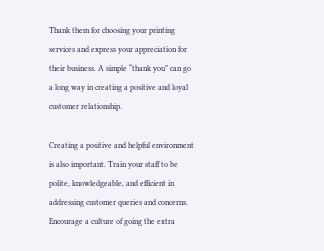Thank them for choosing your printing services and express your appreciation for their business. A simple “thank you” can go a long way in creating a positive and loyal customer relationship.

Creating a positive and helpful environment is also important. Train your staff to be polite, knowledgeable, and efficient in addressing customer queries and concerns. Encourage a culture of going the extra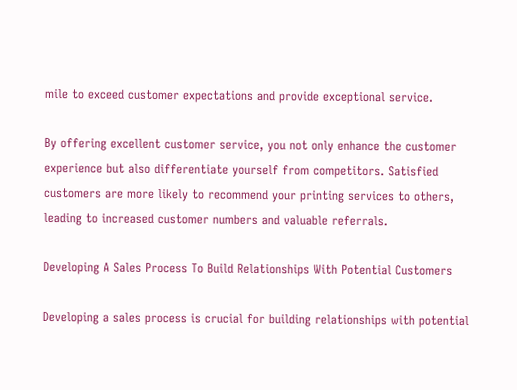mile to exceed customer expectations and provide exceptional service.

By offering excellent customer service, you not only enhance the customer experience but also differentiate yourself from competitors. Satisfied customers are more likely to recommend your printing services to others, leading to increased customer numbers and valuable referrals.

Developing A Sales Process To Build Relationships With Potential Customers

Developing a sales process is crucial for building relationships with potential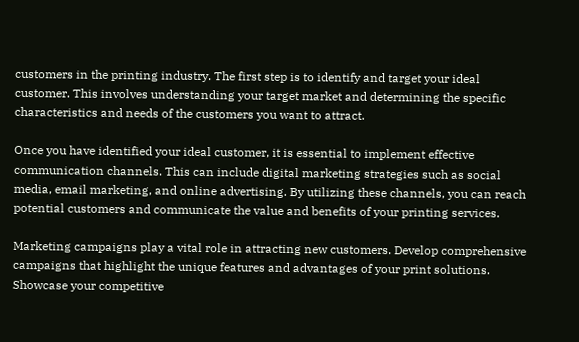customers in the printing industry. The first step is to identify and target your ideal customer. This involves understanding your target market and determining the specific characteristics and needs of the customers you want to attract.

Once you have identified your ideal customer, it is essential to implement effective communication channels. This can include digital marketing strategies such as social media, email marketing, and online advertising. By utilizing these channels, you can reach potential customers and communicate the value and benefits of your printing services.

Marketing campaigns play a vital role in attracting new customers. Develop comprehensive campaigns that highlight the unique features and advantages of your print solutions. Showcase your competitive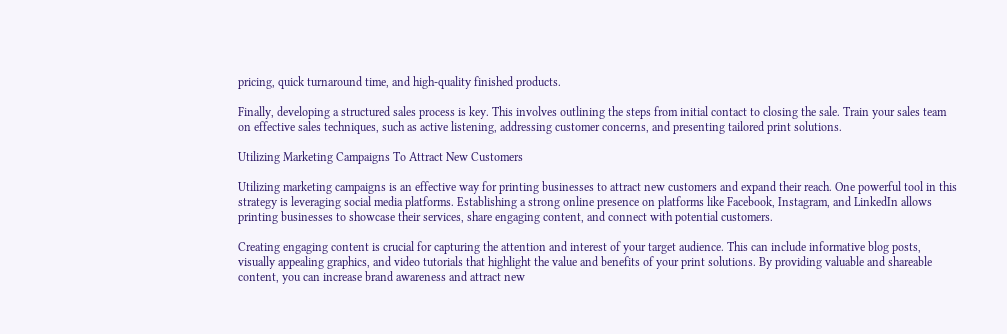pricing, quick turnaround time, and high-quality finished products.

Finally, developing a structured sales process is key. This involves outlining the steps from initial contact to closing the sale. Train your sales team on effective sales techniques, such as active listening, addressing customer concerns, and presenting tailored print solutions.

Utilizing Marketing Campaigns To Attract New Customers

Utilizing marketing campaigns is an effective way for printing businesses to attract new customers and expand their reach. One powerful tool in this strategy is leveraging social media platforms. Establishing a strong online presence on platforms like Facebook, Instagram, and LinkedIn allows printing businesses to showcase their services, share engaging content, and connect with potential customers.

Creating engaging content is crucial for capturing the attention and interest of your target audience. This can include informative blog posts, visually appealing graphics, and video tutorials that highlight the value and benefits of your print solutions. By providing valuable and shareable content, you can increase brand awareness and attract new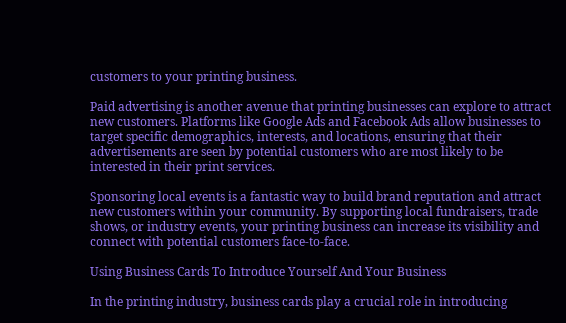customers to your printing business.

Paid advertising is another avenue that printing businesses can explore to attract new customers. Platforms like Google Ads and Facebook Ads allow businesses to target specific demographics, interests, and locations, ensuring that their advertisements are seen by potential customers who are most likely to be interested in their print services.

Sponsoring local events is a fantastic way to build brand reputation and attract new customers within your community. By supporting local fundraisers, trade shows, or industry events, your printing business can increase its visibility and connect with potential customers face-to-face.

Using Business Cards To Introduce Yourself And Your Business

In the printing industry, business cards play a crucial role in introducing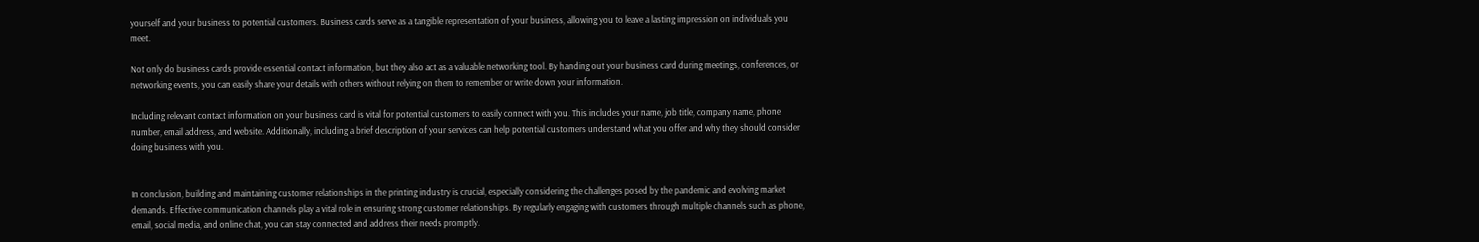yourself and your business to potential customers. Business cards serve as a tangible representation of your business, allowing you to leave a lasting impression on individuals you meet.

Not only do business cards provide essential contact information, but they also act as a valuable networking tool. By handing out your business card during meetings, conferences, or networking events, you can easily share your details with others without relying on them to remember or write down your information.

Including relevant contact information on your business card is vital for potential customers to easily connect with you. This includes your name, job title, company name, phone number, email address, and website. Additionally, including a brief description of your services can help potential customers understand what you offer and why they should consider doing business with you.


In conclusion, building and maintaining customer relationships in the printing industry is crucial, especially considering the challenges posed by the pandemic and evolving market demands. Effective communication channels play a vital role in ensuring strong customer relationships. By regularly engaging with customers through multiple channels such as phone, email, social media, and online chat, you can stay connected and address their needs promptly.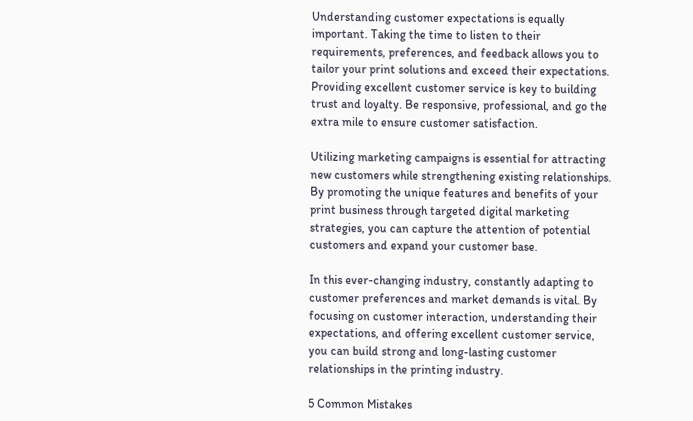Understanding customer expectations is equally important. Taking the time to listen to their requirements, preferences, and feedback allows you to tailor your print solutions and exceed their expectations. Providing excellent customer service is key to building trust and loyalty. Be responsive, professional, and go the extra mile to ensure customer satisfaction.

Utilizing marketing campaigns is essential for attracting new customers while strengthening existing relationships. By promoting the unique features and benefits of your print business through targeted digital marketing strategies, you can capture the attention of potential customers and expand your customer base.

In this ever-changing industry, constantly adapting to customer preferences and market demands is vital. By focusing on customer interaction, understanding their expectations, and offering excellent customer service, you can build strong and long-lasting customer relationships in the printing industry.

5 Common Mistakes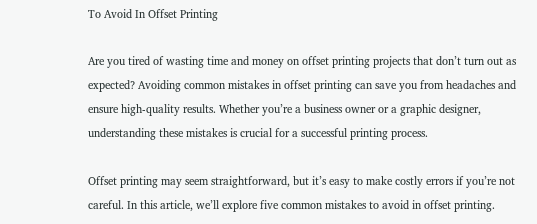To Avoid In Offset Printing

Are you tired of wasting time and money on offset printing projects that don’t turn out as expected? Avoiding common mistakes in offset printing can save you from headaches and ensure high-quality results. Whether you’re a business owner or a graphic designer, understanding these mistakes is crucial for a successful printing process.

Offset printing may seem straightforward, but it’s easy to make costly errors if you’re not careful. In this article, we’ll explore five common mistakes to avoid in offset printing.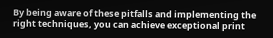By being aware of these pitfalls and implementing the right techniques, you can achieve exceptional print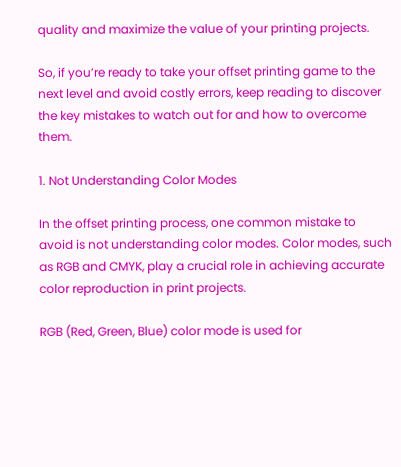quality and maximize the value of your printing projects.

So, if you’re ready to take your offset printing game to the next level and avoid costly errors, keep reading to discover the key mistakes to watch out for and how to overcome them.

1. Not Understanding Color Modes

In the offset printing process, one common mistake to avoid is not understanding color modes. Color modes, such as RGB and CMYK, play a crucial role in achieving accurate color reproduction in print projects.

RGB (Red, Green, Blue) color mode is used for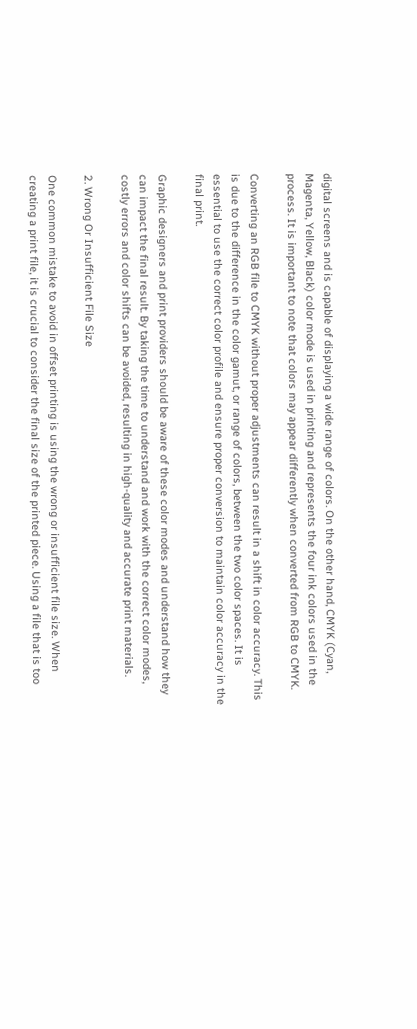digital screens and is capable of displaying a wide range of colors. On the other hand, CMYK (Cyan, Magenta, Yellow, Black) color mode is used in printing and represents the four ink colors used in the process. It is important to note that colors may appear differently when converted from RGB to CMYK.

Converting an RGB file to CMYK without proper adjustments can result in a shift in color accuracy. This is due to the difference in the color gamut, or range of colors, between the two color spaces. It is essential to use the correct color profile and ensure proper conversion to maintain color accuracy in the final print.

Graphic designers and print providers should be aware of these color modes and understand how they can impact the final result. By taking the time to understand and work with the correct color modes, costly errors and color shifts can be avoided, resulting in high-quality and accurate print materials.

2. Wrong Or Insufficient File Size

One common mistake to avoid in offset printing is using the wrong or insufficient file size. When creating a print file, it is crucial to consider the final size of the printed piece. Using a file that is too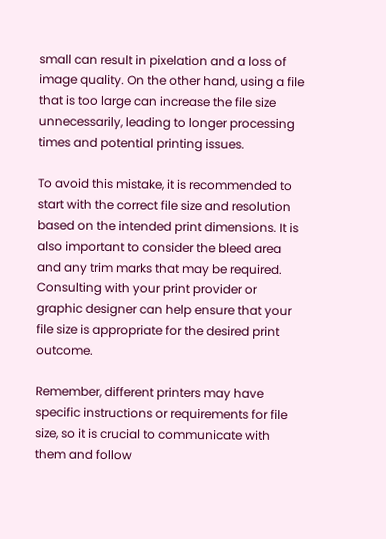small can result in pixelation and a loss of image quality. On the other hand, using a file that is too large can increase the file size unnecessarily, leading to longer processing times and potential printing issues.

To avoid this mistake, it is recommended to start with the correct file size and resolution based on the intended print dimensions. It is also important to consider the bleed area and any trim marks that may be required. Consulting with your print provider or graphic designer can help ensure that your file size is appropriate for the desired print outcome.

Remember, different printers may have specific instructions or requirements for file size, so it is crucial to communicate with them and follow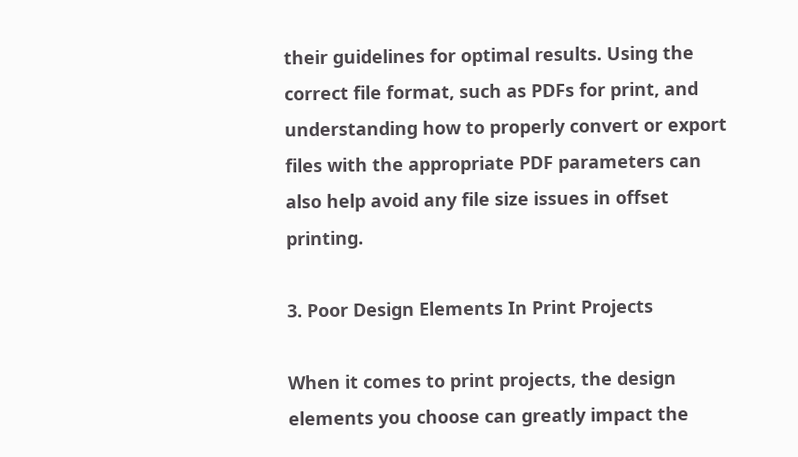their guidelines for optimal results. Using the correct file format, such as PDFs for print, and understanding how to properly convert or export files with the appropriate PDF parameters can also help avoid any file size issues in offset printing.

3. Poor Design Elements In Print Projects

When it comes to print projects, the design elements you choose can greatly impact the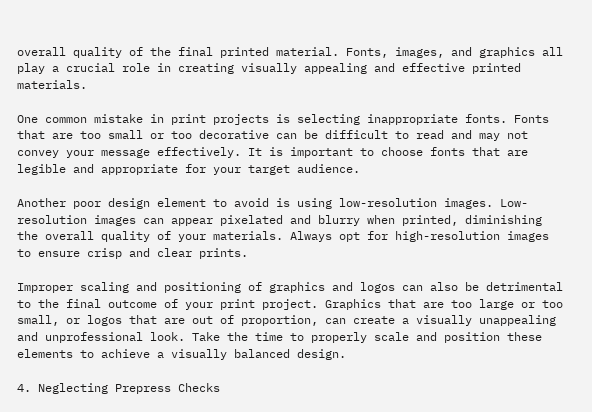overall quality of the final printed material. Fonts, images, and graphics all play a crucial role in creating visually appealing and effective printed materials.

One common mistake in print projects is selecting inappropriate fonts. Fonts that are too small or too decorative can be difficult to read and may not convey your message effectively. It is important to choose fonts that are legible and appropriate for your target audience.

Another poor design element to avoid is using low-resolution images. Low-resolution images can appear pixelated and blurry when printed, diminishing the overall quality of your materials. Always opt for high-resolution images to ensure crisp and clear prints.

Improper scaling and positioning of graphics and logos can also be detrimental to the final outcome of your print project. Graphics that are too large or too small, or logos that are out of proportion, can create a visually unappealing and unprofessional look. Take the time to properly scale and position these elements to achieve a visually balanced design.

4. Neglecting Prepress Checks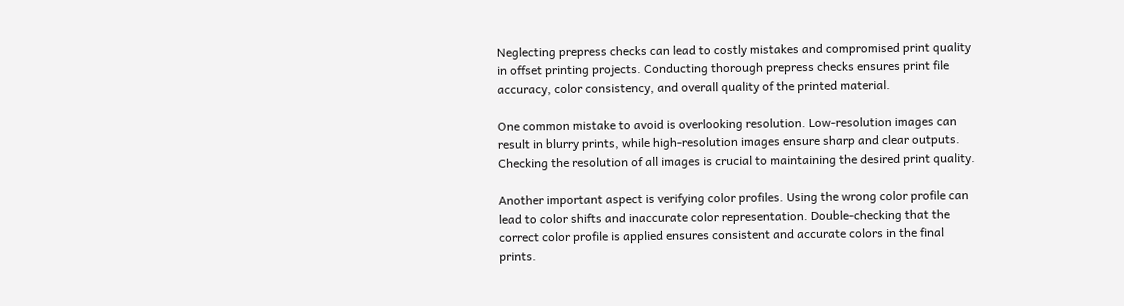Neglecting prepress checks can lead to costly mistakes and compromised print quality in offset printing projects. Conducting thorough prepress checks ensures print file accuracy, color consistency, and overall quality of the printed material.

One common mistake to avoid is overlooking resolution. Low-resolution images can result in blurry prints, while high-resolution images ensure sharp and clear outputs. Checking the resolution of all images is crucial to maintaining the desired print quality.

Another important aspect is verifying color profiles. Using the wrong color profile can lead to color shifts and inaccurate color representation. Double-checking that the correct color profile is applied ensures consistent and accurate colors in the final prints.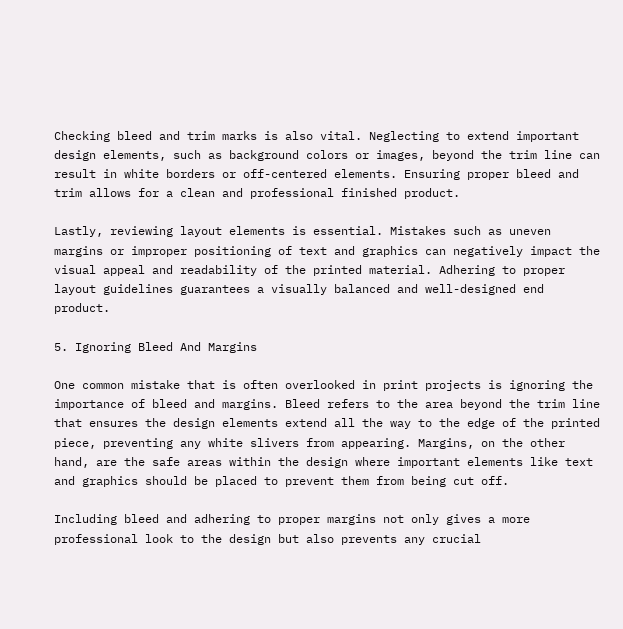Checking bleed and trim marks is also vital. Neglecting to extend important design elements, such as background colors or images, beyond the trim line can result in white borders or off-centered elements. Ensuring proper bleed and trim allows for a clean and professional finished product.

Lastly, reviewing layout elements is essential. Mistakes such as uneven margins or improper positioning of text and graphics can negatively impact the visual appeal and readability of the printed material. Adhering to proper layout guidelines guarantees a visually balanced and well-designed end product.

5. Ignoring Bleed And Margins

One common mistake that is often overlooked in print projects is ignoring the importance of bleed and margins. Bleed refers to the area beyond the trim line that ensures the design elements extend all the way to the edge of the printed piece, preventing any white slivers from appearing. Margins, on the other hand, are the safe areas within the design where important elements like text and graphics should be placed to prevent them from being cut off.

Including bleed and adhering to proper margins not only gives a more professional look to the design but also prevents any crucial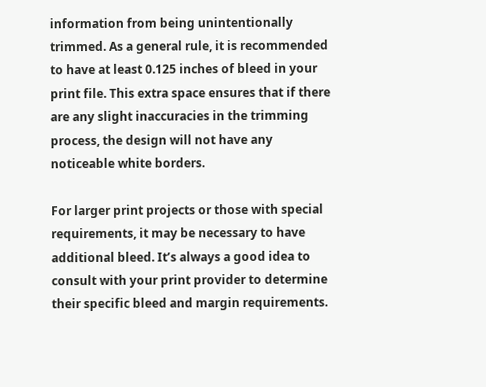information from being unintentionally trimmed. As a general rule, it is recommended to have at least 0.125 inches of bleed in your print file. This extra space ensures that if there are any slight inaccuracies in the trimming process, the design will not have any noticeable white borders.

For larger print projects or those with special requirements, it may be necessary to have additional bleed. It’s always a good idea to consult with your print provider to determine their specific bleed and margin requirements.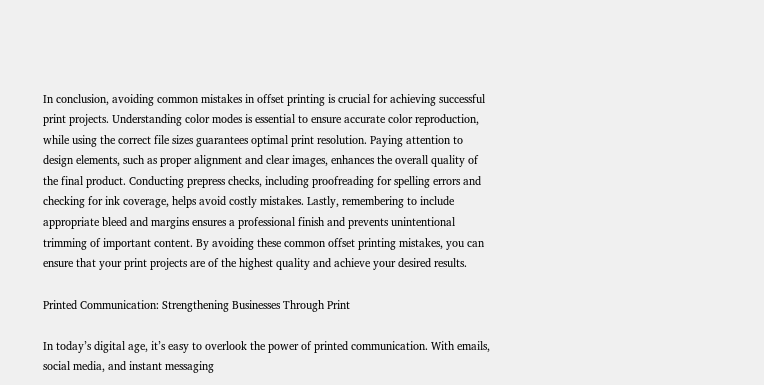In conclusion, avoiding common mistakes in offset printing is crucial for achieving successful print projects. Understanding color modes is essential to ensure accurate color reproduction, while using the correct file sizes guarantees optimal print resolution. Paying attention to design elements, such as proper alignment and clear images, enhances the overall quality of the final product. Conducting prepress checks, including proofreading for spelling errors and checking for ink coverage, helps avoid costly mistakes. Lastly, remembering to include appropriate bleed and margins ensures a professional finish and prevents unintentional trimming of important content. By avoiding these common offset printing mistakes, you can ensure that your print projects are of the highest quality and achieve your desired results.

Printed Communication: Strengthening Businesses Through Print

In today’s digital age, it’s easy to overlook the power of printed communication. With emails, social media, and instant messaging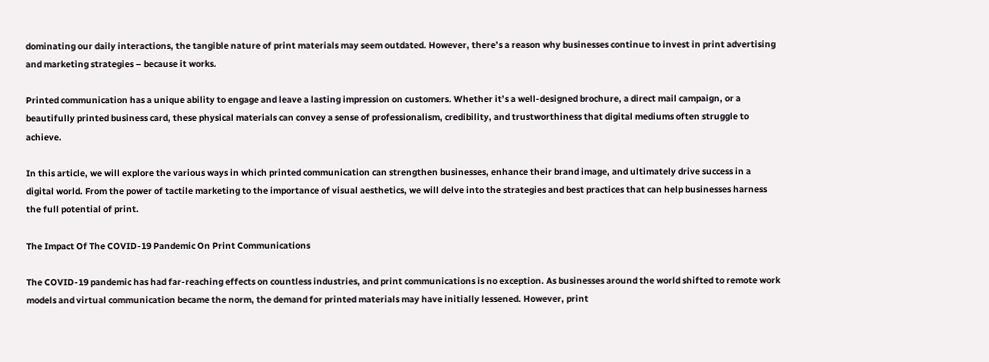dominating our daily interactions, the tangible nature of print materials may seem outdated. However, there’s a reason why businesses continue to invest in print advertising and marketing strategies – because it works.

Printed communication has a unique ability to engage and leave a lasting impression on customers. Whether it’s a well-designed brochure, a direct mail campaign, or a beautifully printed business card, these physical materials can convey a sense of professionalism, credibility, and trustworthiness that digital mediums often struggle to achieve.

In this article, we will explore the various ways in which printed communication can strengthen businesses, enhance their brand image, and ultimately drive success in a digital world. From the power of tactile marketing to the importance of visual aesthetics, we will delve into the strategies and best practices that can help businesses harness the full potential of print.

The Impact Of The COVID-19 Pandemic On Print Communications

The COVID-19 pandemic has had far-reaching effects on countless industries, and print communications is no exception. As businesses around the world shifted to remote work models and virtual communication became the norm, the demand for printed materials may have initially lessened. However, print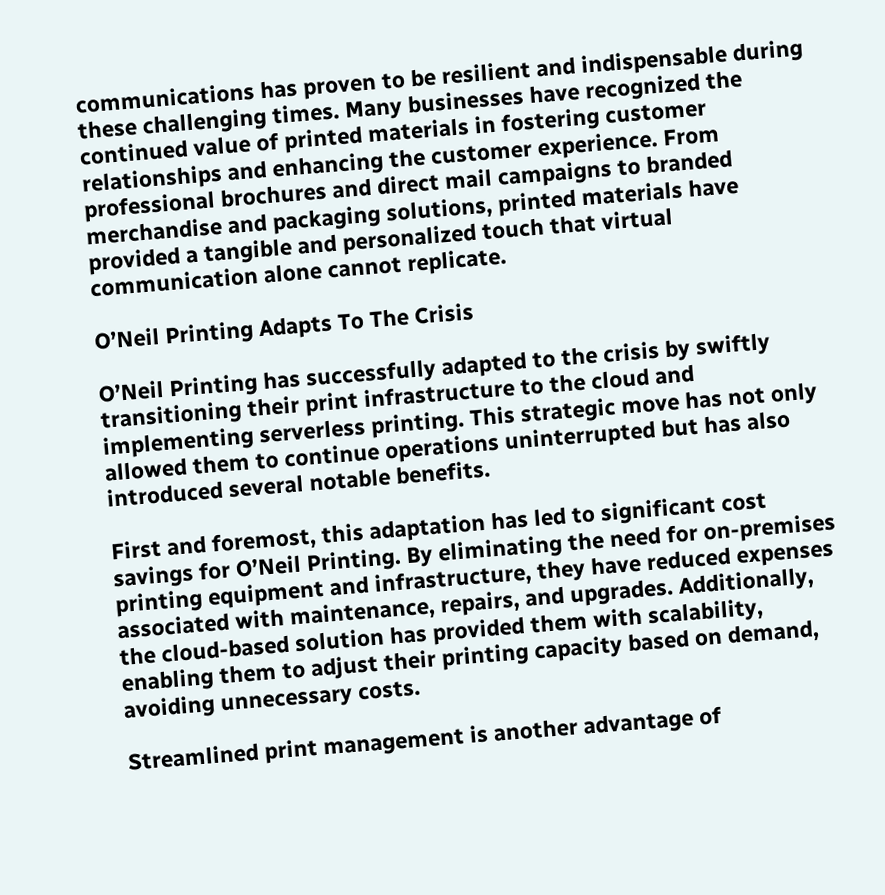communications has proven to be resilient and indispensable during these challenging times. Many businesses have recognized the continued value of printed materials in fostering customer relationships and enhancing the customer experience. From professional brochures and direct mail campaigns to branded merchandise and packaging solutions, printed materials have provided a tangible and personalized touch that virtual communication alone cannot replicate.

O’Neil Printing Adapts To The Crisis

O’Neil Printing has successfully adapted to the crisis by swiftly transitioning their print infrastructure to the cloud and implementing serverless printing. This strategic move has not only allowed them to continue operations uninterrupted but has also introduced several notable benefits.

First and foremost, this adaptation has led to significant cost savings for O’Neil Printing. By eliminating the need for on-premises printing equipment and infrastructure, they have reduced expenses associated with maintenance, repairs, and upgrades. Additionally, the cloud-based solution has provided them with scalability, enabling them to adjust their printing capacity based on demand, avoiding unnecessary costs.

Streamlined print management is another advantage of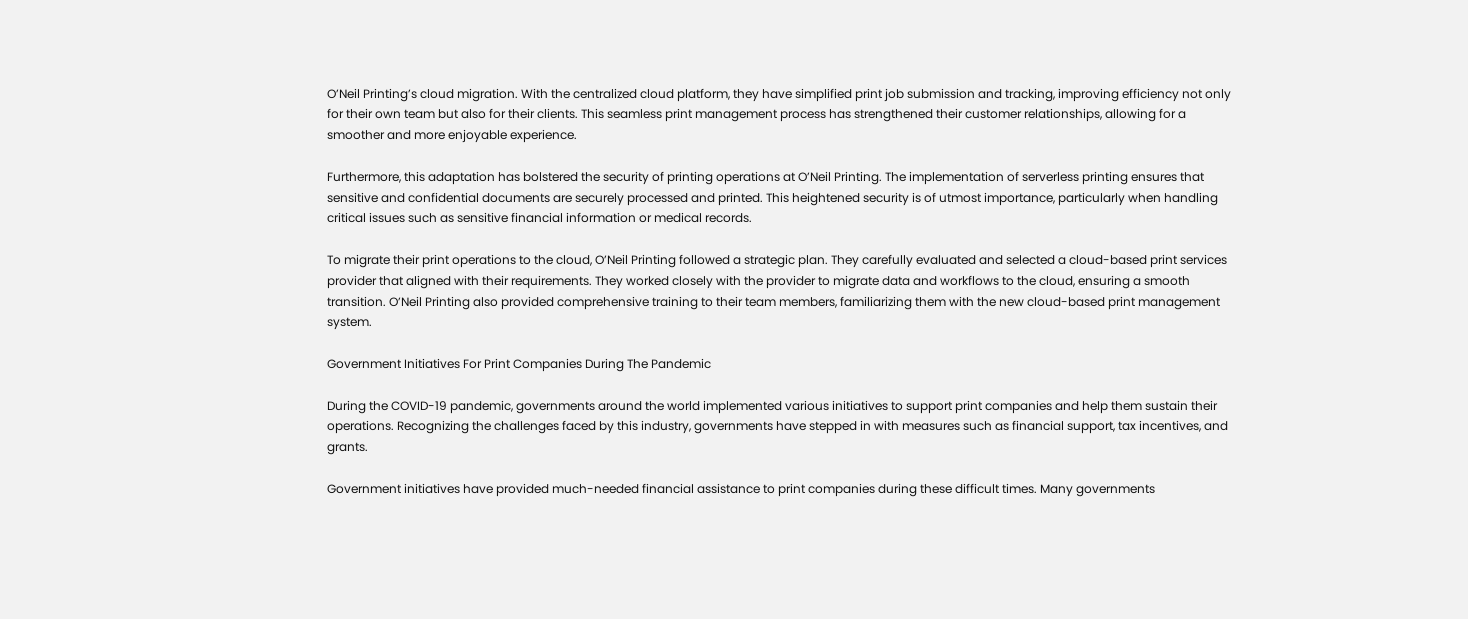O’Neil Printing’s cloud migration. With the centralized cloud platform, they have simplified print job submission and tracking, improving efficiency not only for their own team but also for their clients. This seamless print management process has strengthened their customer relationships, allowing for a smoother and more enjoyable experience.

Furthermore, this adaptation has bolstered the security of printing operations at O’Neil Printing. The implementation of serverless printing ensures that sensitive and confidential documents are securely processed and printed. This heightened security is of utmost importance, particularly when handling critical issues such as sensitive financial information or medical records.

To migrate their print operations to the cloud, O’Neil Printing followed a strategic plan. They carefully evaluated and selected a cloud-based print services provider that aligned with their requirements. They worked closely with the provider to migrate data and workflows to the cloud, ensuring a smooth transition. O’Neil Printing also provided comprehensive training to their team members, familiarizing them with the new cloud-based print management system.

Government Initiatives For Print Companies During The Pandemic

During the COVID-19 pandemic, governments around the world implemented various initiatives to support print companies and help them sustain their operations. Recognizing the challenges faced by this industry, governments have stepped in with measures such as financial support, tax incentives, and grants.

Government initiatives have provided much-needed financial assistance to print companies during these difficult times. Many governments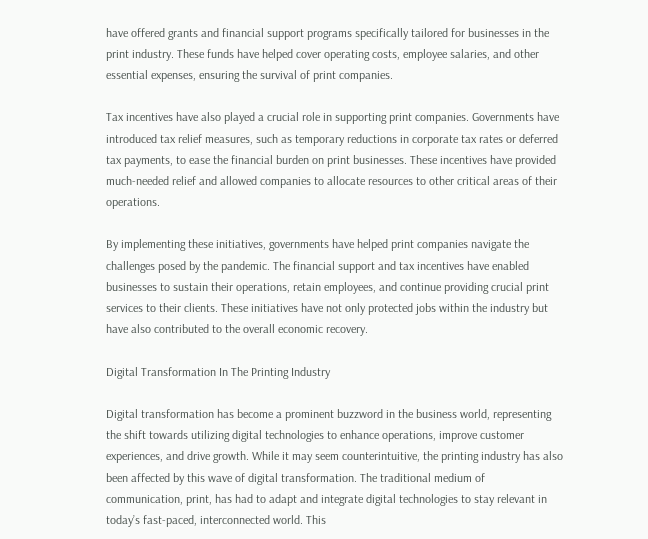have offered grants and financial support programs specifically tailored for businesses in the print industry. These funds have helped cover operating costs, employee salaries, and other essential expenses, ensuring the survival of print companies.

Tax incentives have also played a crucial role in supporting print companies. Governments have introduced tax relief measures, such as temporary reductions in corporate tax rates or deferred tax payments, to ease the financial burden on print businesses. These incentives have provided much-needed relief and allowed companies to allocate resources to other critical areas of their operations.

By implementing these initiatives, governments have helped print companies navigate the challenges posed by the pandemic. The financial support and tax incentives have enabled businesses to sustain their operations, retain employees, and continue providing crucial print services to their clients. These initiatives have not only protected jobs within the industry but have also contributed to the overall economic recovery.

Digital Transformation In The Printing Industry

Digital transformation has become a prominent buzzword in the business world, representing the shift towards utilizing digital technologies to enhance operations, improve customer experiences, and drive growth. While it may seem counterintuitive, the printing industry has also been affected by this wave of digital transformation. The traditional medium of communication, print, has had to adapt and integrate digital technologies to stay relevant in today’s fast-paced, interconnected world. This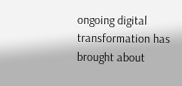ongoing digital transformation has brought about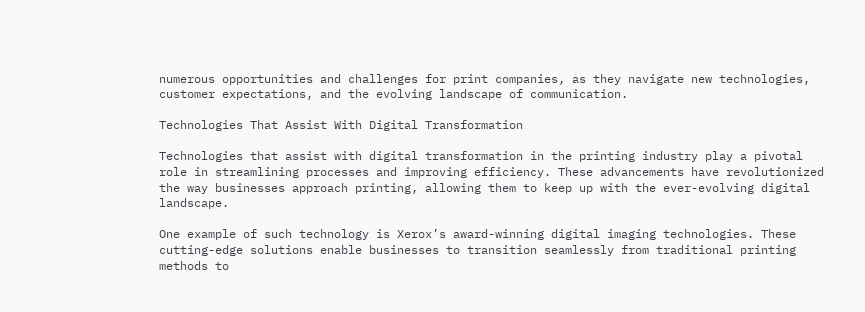numerous opportunities and challenges for print companies, as they navigate new technologies, customer expectations, and the evolving landscape of communication.

Technologies That Assist With Digital Transformation

Technologies that assist with digital transformation in the printing industry play a pivotal role in streamlining processes and improving efficiency. These advancements have revolutionized the way businesses approach printing, allowing them to keep up with the ever-evolving digital landscape.

One example of such technology is Xerox’s award-winning digital imaging technologies. These cutting-edge solutions enable businesses to transition seamlessly from traditional printing methods to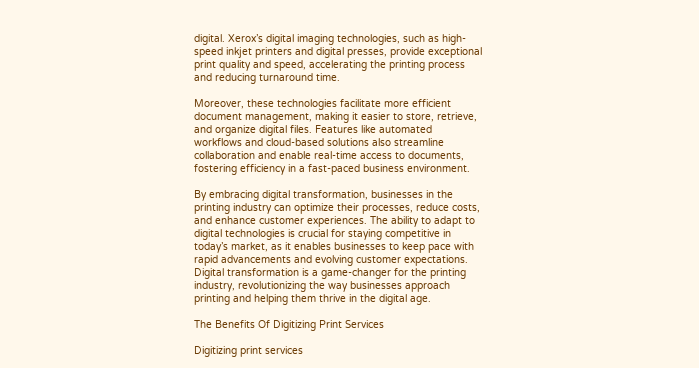digital. Xerox’s digital imaging technologies, such as high-speed inkjet printers and digital presses, provide exceptional print quality and speed, accelerating the printing process and reducing turnaround time.

Moreover, these technologies facilitate more efficient document management, making it easier to store, retrieve, and organize digital files. Features like automated workflows and cloud-based solutions also streamline collaboration and enable real-time access to documents, fostering efficiency in a fast-paced business environment.

By embracing digital transformation, businesses in the printing industry can optimize their processes, reduce costs, and enhance customer experiences. The ability to adapt to digital technologies is crucial for staying competitive in today’s market, as it enables businesses to keep pace with rapid advancements and evolving customer expectations. Digital transformation is a game-changer for the printing industry, revolutionizing the way businesses approach printing and helping them thrive in the digital age.

The Benefits Of Digitizing Print Services

Digitizing print services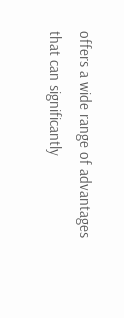offers a wide range of advantages that can significantly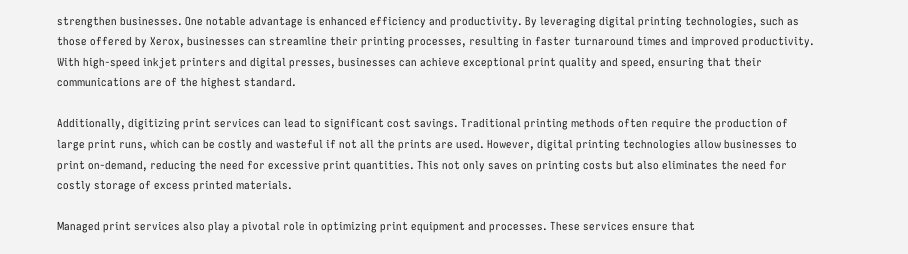strengthen businesses. One notable advantage is enhanced efficiency and productivity. By leveraging digital printing technologies, such as those offered by Xerox, businesses can streamline their printing processes, resulting in faster turnaround times and improved productivity. With high-speed inkjet printers and digital presses, businesses can achieve exceptional print quality and speed, ensuring that their communications are of the highest standard.

Additionally, digitizing print services can lead to significant cost savings. Traditional printing methods often require the production of large print runs, which can be costly and wasteful if not all the prints are used. However, digital printing technologies allow businesses to print on-demand, reducing the need for excessive print quantities. This not only saves on printing costs but also eliminates the need for costly storage of excess printed materials.

Managed print services also play a pivotal role in optimizing print equipment and processes. These services ensure that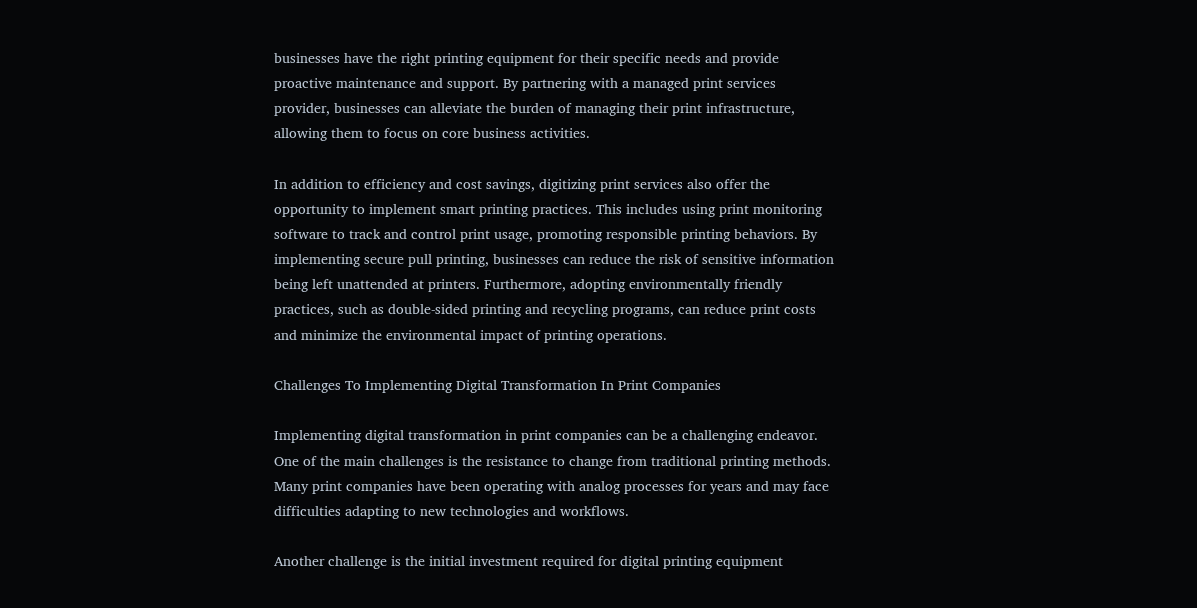businesses have the right printing equipment for their specific needs and provide proactive maintenance and support. By partnering with a managed print services provider, businesses can alleviate the burden of managing their print infrastructure, allowing them to focus on core business activities.

In addition to efficiency and cost savings, digitizing print services also offer the opportunity to implement smart printing practices. This includes using print monitoring software to track and control print usage, promoting responsible printing behaviors. By implementing secure pull printing, businesses can reduce the risk of sensitive information being left unattended at printers. Furthermore, adopting environmentally friendly practices, such as double-sided printing and recycling programs, can reduce print costs and minimize the environmental impact of printing operations.

Challenges To Implementing Digital Transformation In Print Companies

Implementing digital transformation in print companies can be a challenging endeavor. One of the main challenges is the resistance to change from traditional printing methods. Many print companies have been operating with analog processes for years and may face difficulties adapting to new technologies and workflows.

Another challenge is the initial investment required for digital printing equipment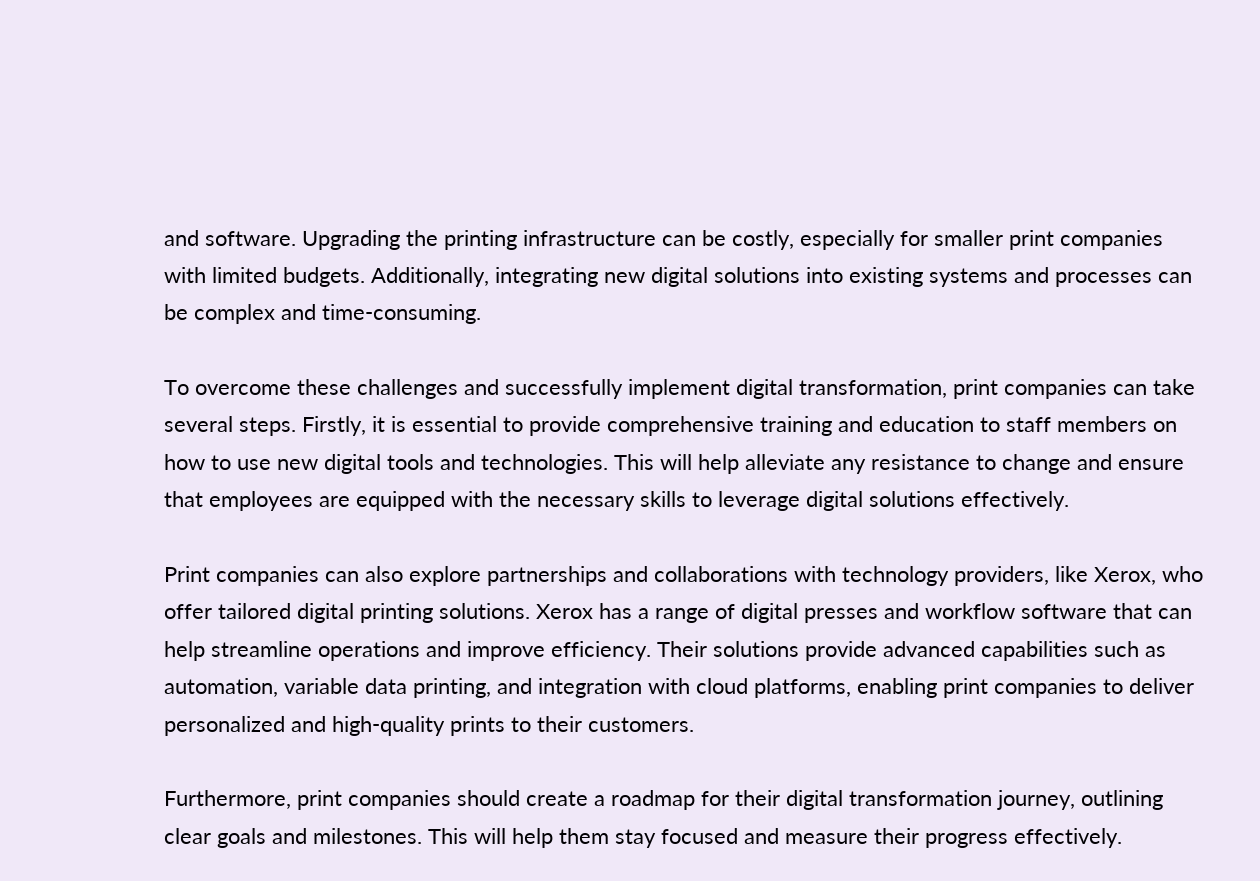and software. Upgrading the printing infrastructure can be costly, especially for smaller print companies with limited budgets. Additionally, integrating new digital solutions into existing systems and processes can be complex and time-consuming.

To overcome these challenges and successfully implement digital transformation, print companies can take several steps. Firstly, it is essential to provide comprehensive training and education to staff members on how to use new digital tools and technologies. This will help alleviate any resistance to change and ensure that employees are equipped with the necessary skills to leverage digital solutions effectively.

Print companies can also explore partnerships and collaborations with technology providers, like Xerox, who offer tailored digital printing solutions. Xerox has a range of digital presses and workflow software that can help streamline operations and improve efficiency. Their solutions provide advanced capabilities such as automation, variable data printing, and integration with cloud platforms, enabling print companies to deliver personalized and high-quality prints to their customers.

Furthermore, print companies should create a roadmap for their digital transformation journey, outlining clear goals and milestones. This will help them stay focused and measure their progress effectively.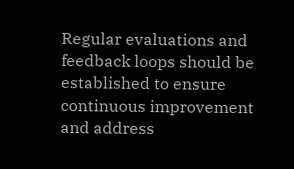Regular evaluations and feedback loops should be established to ensure continuous improvement and address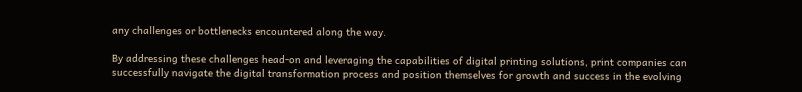any challenges or bottlenecks encountered along the way.

By addressing these challenges head-on and leveraging the capabilities of digital printing solutions, print companies can successfully navigate the digital transformation process and position themselves for growth and success in the evolving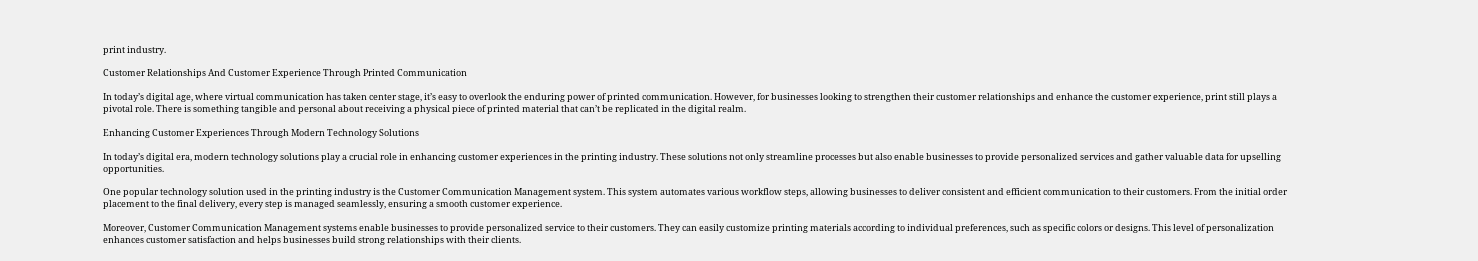print industry.

Customer Relationships And Customer Experience Through Printed Communication

In today’s digital age, where virtual communication has taken center stage, it’s easy to overlook the enduring power of printed communication. However, for businesses looking to strengthen their customer relationships and enhance the customer experience, print still plays a pivotal role. There is something tangible and personal about receiving a physical piece of printed material that can’t be replicated in the digital realm.

Enhancing Customer Experiences Through Modern Technology Solutions

In today’s digital era, modern technology solutions play a crucial role in enhancing customer experiences in the printing industry. These solutions not only streamline processes but also enable businesses to provide personalized services and gather valuable data for upselling opportunities.

One popular technology solution used in the printing industry is the Customer Communication Management system. This system automates various workflow steps, allowing businesses to deliver consistent and efficient communication to their customers. From the initial order placement to the final delivery, every step is managed seamlessly, ensuring a smooth customer experience.

Moreover, Customer Communication Management systems enable businesses to provide personalized service to their customers. They can easily customize printing materials according to individual preferences, such as specific colors or designs. This level of personalization enhances customer satisfaction and helps businesses build strong relationships with their clients.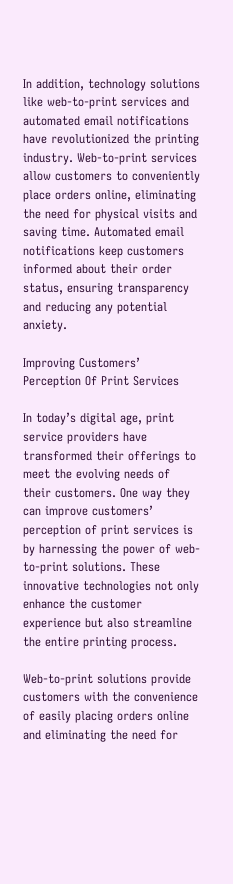In addition, technology solutions like web-to-print services and automated email notifications have revolutionized the printing industry. Web-to-print services allow customers to conveniently place orders online, eliminating the need for physical visits and saving time. Automated email notifications keep customers informed about their order status, ensuring transparency and reducing any potential anxiety.

Improving Customers’ Perception Of Print Services

In today’s digital age, print service providers have transformed their offerings to meet the evolving needs of their customers. One way they can improve customers’ perception of print services is by harnessing the power of web-to-print solutions. These innovative technologies not only enhance the customer experience but also streamline the entire printing process.

Web-to-print solutions provide customers with the convenience of easily placing orders online and eliminating the need for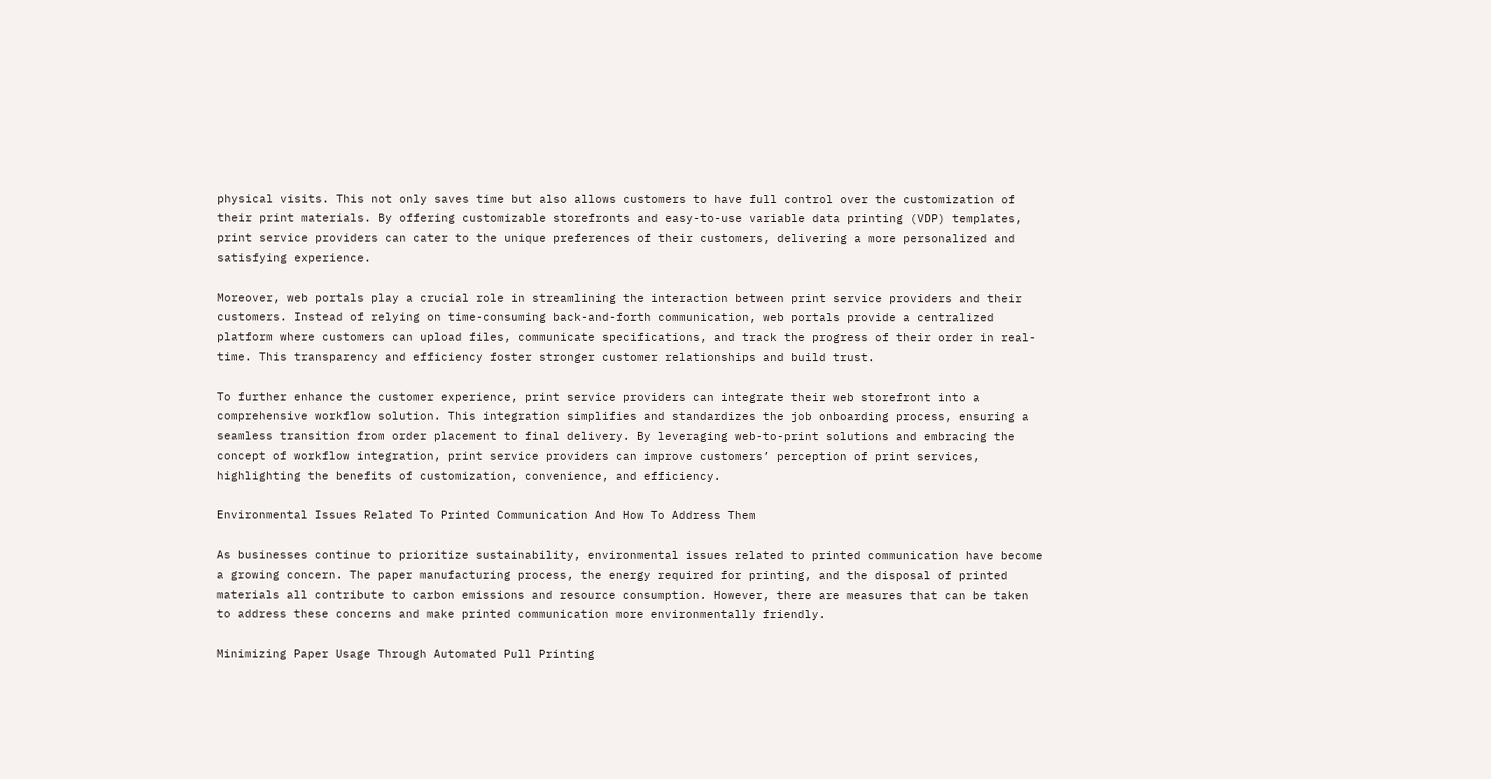physical visits. This not only saves time but also allows customers to have full control over the customization of their print materials. By offering customizable storefronts and easy-to-use variable data printing (VDP) templates, print service providers can cater to the unique preferences of their customers, delivering a more personalized and satisfying experience.

Moreover, web portals play a crucial role in streamlining the interaction between print service providers and their customers. Instead of relying on time-consuming back-and-forth communication, web portals provide a centralized platform where customers can upload files, communicate specifications, and track the progress of their order in real-time. This transparency and efficiency foster stronger customer relationships and build trust.

To further enhance the customer experience, print service providers can integrate their web storefront into a comprehensive workflow solution. This integration simplifies and standardizes the job onboarding process, ensuring a seamless transition from order placement to final delivery. By leveraging web-to-print solutions and embracing the concept of workflow integration, print service providers can improve customers’ perception of print services, highlighting the benefits of customization, convenience, and efficiency.

Environmental Issues Related To Printed Communication And How To Address Them

As businesses continue to prioritize sustainability, environmental issues related to printed communication have become a growing concern. The paper manufacturing process, the energy required for printing, and the disposal of printed materials all contribute to carbon emissions and resource consumption. However, there are measures that can be taken to address these concerns and make printed communication more environmentally friendly.

Minimizing Paper Usage Through Automated Pull Printing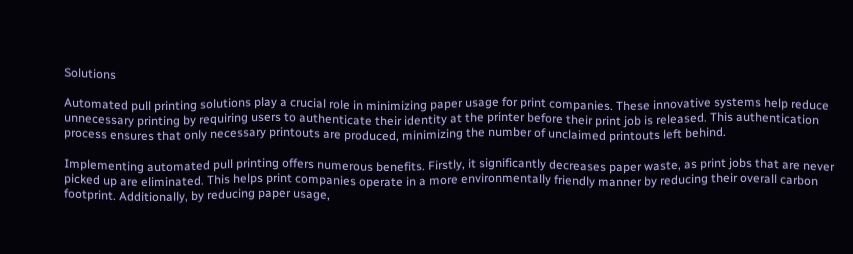Solutions

Automated pull printing solutions play a crucial role in minimizing paper usage for print companies. These innovative systems help reduce unnecessary printing by requiring users to authenticate their identity at the printer before their print job is released. This authentication process ensures that only necessary printouts are produced, minimizing the number of unclaimed printouts left behind.

Implementing automated pull printing offers numerous benefits. Firstly, it significantly decreases paper waste, as print jobs that are never picked up are eliminated. This helps print companies operate in a more environmentally friendly manner by reducing their overall carbon footprint. Additionally, by reducing paper usage,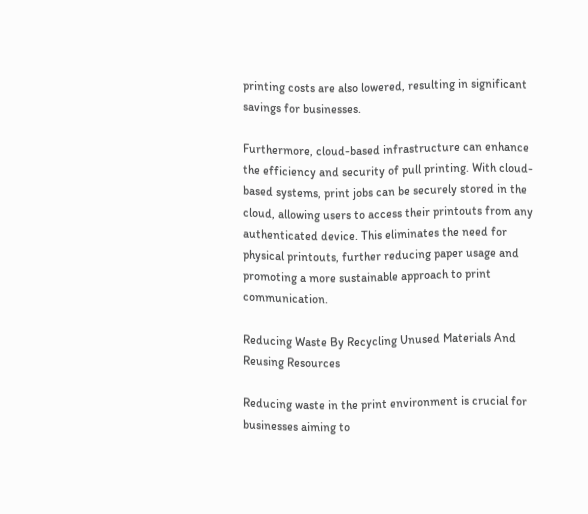printing costs are also lowered, resulting in significant savings for businesses.

Furthermore, cloud-based infrastructure can enhance the efficiency and security of pull printing. With cloud-based systems, print jobs can be securely stored in the cloud, allowing users to access their printouts from any authenticated device. This eliminates the need for physical printouts, further reducing paper usage and promoting a more sustainable approach to print communication.

Reducing Waste By Recycling Unused Materials And Reusing Resources

Reducing waste in the print environment is crucial for businesses aiming to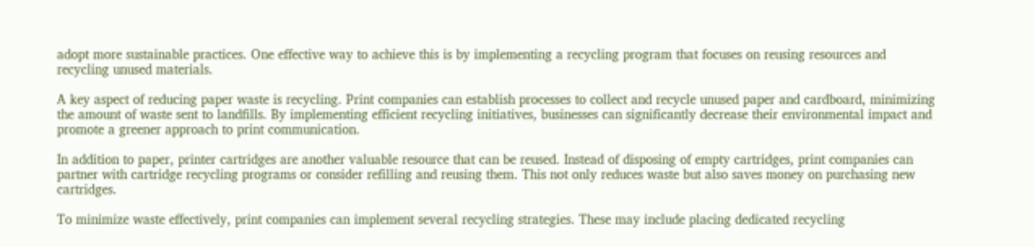adopt more sustainable practices. One effective way to achieve this is by implementing a recycling program that focuses on reusing resources and recycling unused materials.

A key aspect of reducing paper waste is recycling. Print companies can establish processes to collect and recycle unused paper and cardboard, minimizing the amount of waste sent to landfills. By implementing efficient recycling initiatives, businesses can significantly decrease their environmental impact and promote a greener approach to print communication.

In addition to paper, printer cartridges are another valuable resource that can be reused. Instead of disposing of empty cartridges, print companies can partner with cartridge recycling programs or consider refilling and reusing them. This not only reduces waste but also saves money on purchasing new cartridges.

To minimize waste effectively, print companies can implement several recycling strategies. These may include placing dedicated recycling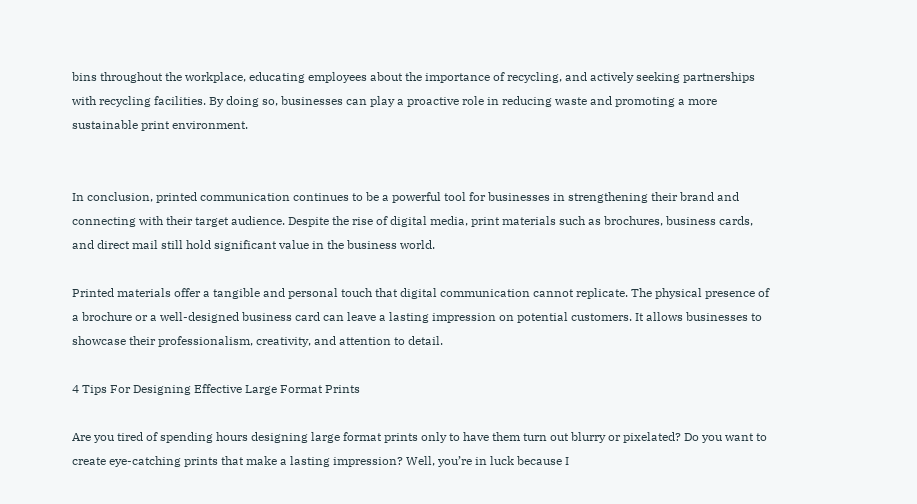bins throughout the workplace, educating employees about the importance of recycling, and actively seeking partnerships with recycling facilities. By doing so, businesses can play a proactive role in reducing waste and promoting a more sustainable print environment.


In conclusion, printed communication continues to be a powerful tool for businesses in strengthening their brand and connecting with their target audience. Despite the rise of digital media, print materials such as brochures, business cards, and direct mail still hold significant value in the business world.

Printed materials offer a tangible and personal touch that digital communication cannot replicate. The physical presence of a brochure or a well-designed business card can leave a lasting impression on potential customers. It allows businesses to showcase their professionalism, creativity, and attention to detail.

4 Tips For Designing Effective Large Format Prints

Are you tired of spending hours designing large format prints only to have them turn out blurry or pixelated? Do you want to create eye-catching prints that make a lasting impression? Well, you’re in luck because I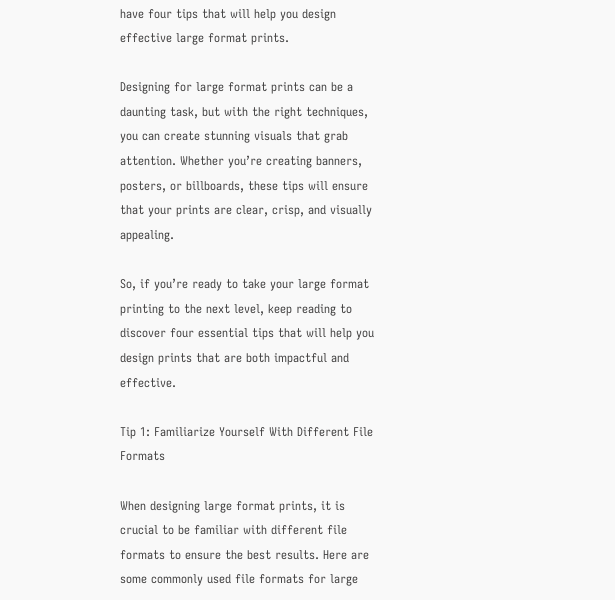have four tips that will help you design effective large format prints.

Designing for large format prints can be a daunting task, but with the right techniques, you can create stunning visuals that grab attention. Whether you’re creating banners, posters, or billboards, these tips will ensure that your prints are clear, crisp, and visually appealing.

So, if you’re ready to take your large format printing to the next level, keep reading to discover four essential tips that will help you design prints that are both impactful and effective.

Tip 1: Familiarize Yourself With Different File Formats

When designing large format prints, it is crucial to be familiar with different file formats to ensure the best results. Here are some commonly used file formats for large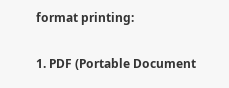format printing:

1. PDF (Portable Document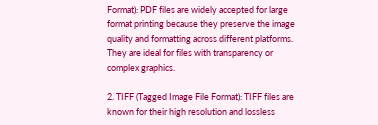Format): PDF files are widely accepted for large format printing because they preserve the image quality and formatting across different platforms. They are ideal for files with transparency or complex graphics.

2. TIFF (Tagged Image File Format): TIFF files are known for their high resolution and lossless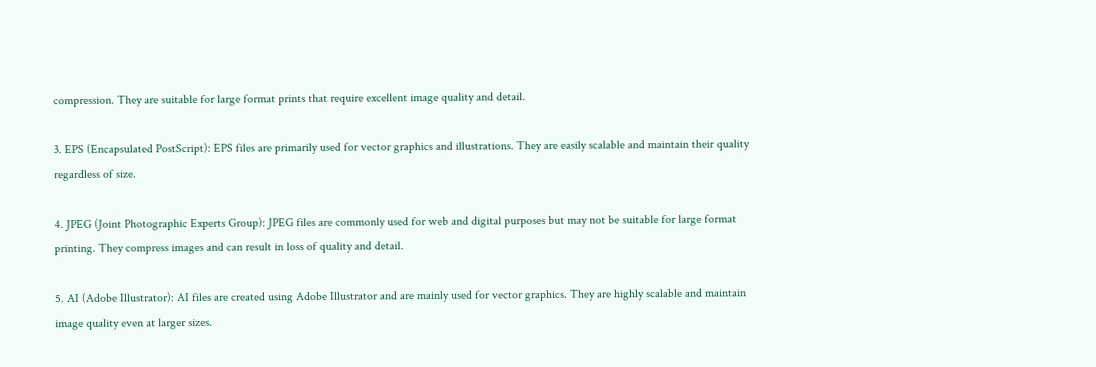compression. They are suitable for large format prints that require excellent image quality and detail.

3. EPS (Encapsulated PostScript): EPS files are primarily used for vector graphics and illustrations. They are easily scalable and maintain their quality regardless of size.

4. JPEG (Joint Photographic Experts Group): JPEG files are commonly used for web and digital purposes but may not be suitable for large format printing. They compress images and can result in loss of quality and detail.

5. AI (Adobe Illustrator): AI files are created using Adobe Illustrator and are mainly used for vector graphics. They are highly scalable and maintain image quality even at larger sizes.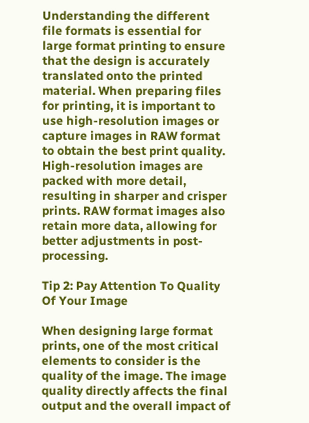Understanding the different file formats is essential for large format printing to ensure that the design is accurately translated onto the printed material. When preparing files for printing, it is important to use high-resolution images or capture images in RAW format to obtain the best print quality. High-resolution images are packed with more detail, resulting in sharper and crisper prints. RAW format images also retain more data, allowing for better adjustments in post-processing.

Tip 2: Pay Attention To Quality Of Your Image

When designing large format prints, one of the most critical elements to consider is the quality of the image. The image quality directly affects the final output and the overall impact of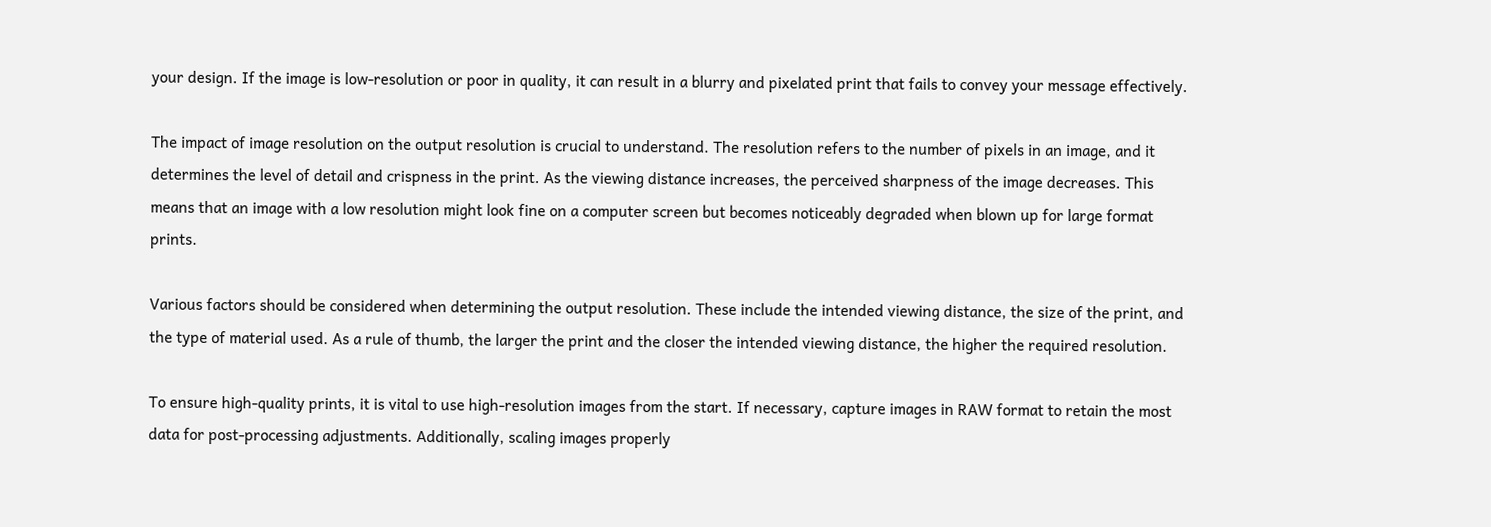your design. If the image is low-resolution or poor in quality, it can result in a blurry and pixelated print that fails to convey your message effectively.

The impact of image resolution on the output resolution is crucial to understand. The resolution refers to the number of pixels in an image, and it determines the level of detail and crispness in the print. As the viewing distance increases, the perceived sharpness of the image decreases. This means that an image with a low resolution might look fine on a computer screen but becomes noticeably degraded when blown up for large format prints.

Various factors should be considered when determining the output resolution. These include the intended viewing distance, the size of the print, and the type of material used. As a rule of thumb, the larger the print and the closer the intended viewing distance, the higher the required resolution.

To ensure high-quality prints, it is vital to use high-resolution images from the start. If necessary, capture images in RAW format to retain the most data for post-processing adjustments. Additionally, scaling images properly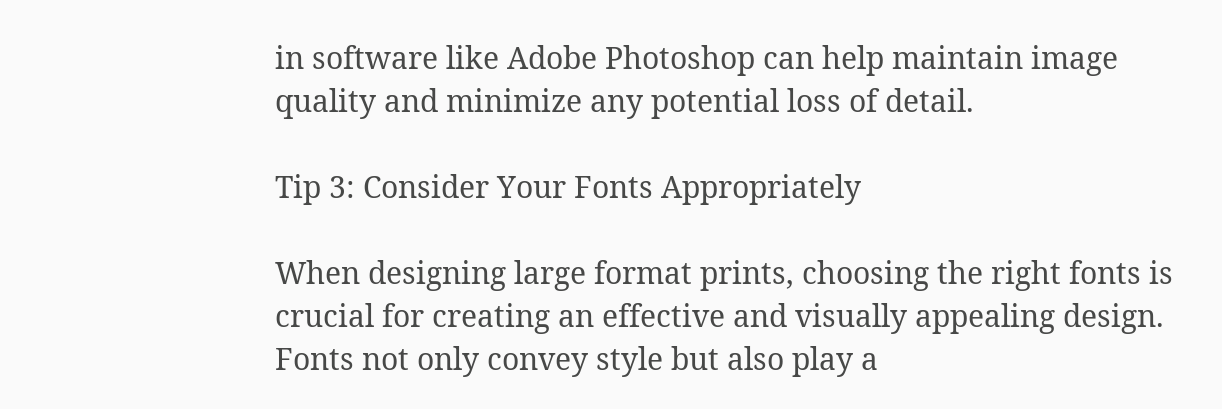in software like Adobe Photoshop can help maintain image quality and minimize any potential loss of detail.

Tip 3: Consider Your Fonts Appropriately

When designing large format prints, choosing the right fonts is crucial for creating an effective and visually appealing design. Fonts not only convey style but also play a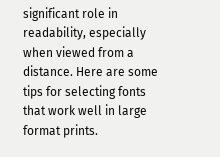significant role in readability, especially when viewed from a distance. Here are some tips for selecting fonts that work well in large format prints.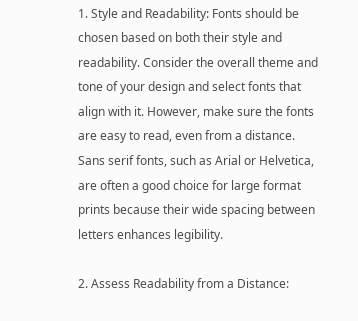1. Style and Readability: Fonts should be chosen based on both their style and readability. Consider the overall theme and tone of your design and select fonts that align with it. However, make sure the fonts are easy to read, even from a distance. Sans serif fonts, such as Arial or Helvetica, are often a good choice for large format prints because their wide spacing between letters enhances legibility.

2. Assess Readability from a Distance: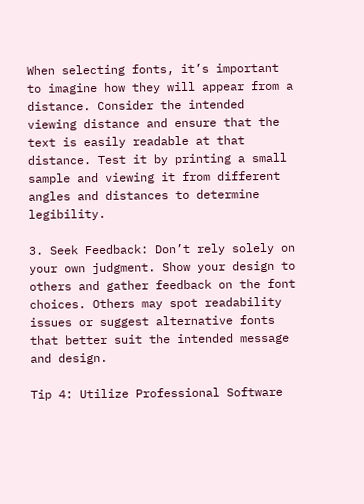When selecting fonts, it’s important to imagine how they will appear from a distance. Consider the intended viewing distance and ensure that the text is easily readable at that distance. Test it by printing a small sample and viewing it from different angles and distances to determine legibility.

3. Seek Feedback: Don’t rely solely on your own judgment. Show your design to others and gather feedback on the font choices. Others may spot readability issues or suggest alternative fonts that better suit the intended message and design.

Tip 4: Utilize Professional Software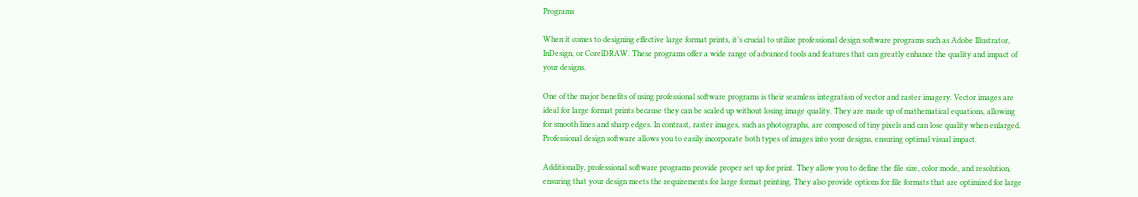Programs

When it comes to designing effective large format prints, it’s crucial to utilize professional design software programs such as Adobe Illustrator, InDesign, or CorelDRAW. These programs offer a wide range of advanced tools and features that can greatly enhance the quality and impact of your designs.

One of the major benefits of using professional software programs is their seamless integration of vector and raster imagery. Vector images are ideal for large format prints because they can be scaled up without losing image quality. They are made up of mathematical equations, allowing for smooth lines and sharp edges. In contrast, raster images, such as photographs, are composed of tiny pixels and can lose quality when enlarged. Professional design software allows you to easily incorporate both types of images into your designs, ensuring optimal visual impact.

Additionally, professional software programs provide proper set up for print. They allow you to define the file size, color mode, and resolution, ensuring that your design meets the requirements for large format printing. They also provide options for file formats that are optimized for large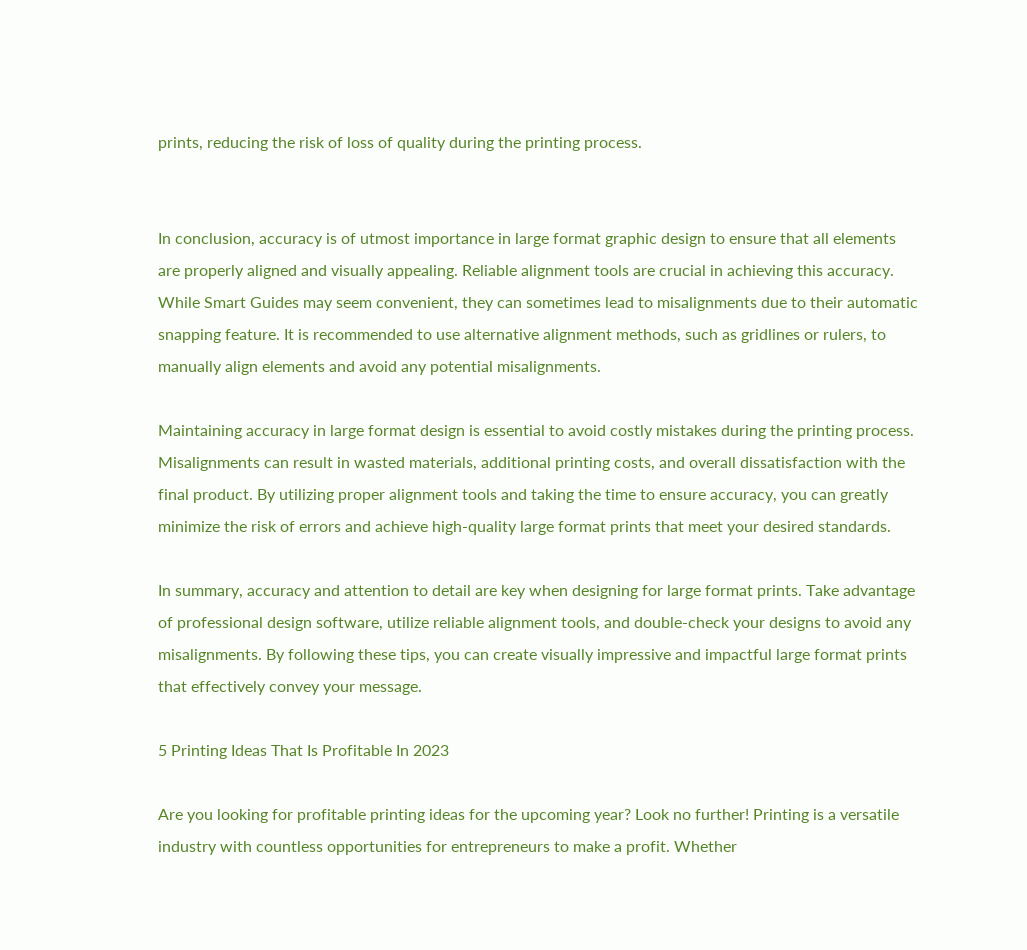prints, reducing the risk of loss of quality during the printing process.


In conclusion, accuracy is of utmost importance in large format graphic design to ensure that all elements are properly aligned and visually appealing. Reliable alignment tools are crucial in achieving this accuracy. While Smart Guides may seem convenient, they can sometimes lead to misalignments due to their automatic snapping feature. It is recommended to use alternative alignment methods, such as gridlines or rulers, to manually align elements and avoid any potential misalignments.

Maintaining accuracy in large format design is essential to avoid costly mistakes during the printing process. Misalignments can result in wasted materials, additional printing costs, and overall dissatisfaction with the final product. By utilizing proper alignment tools and taking the time to ensure accuracy, you can greatly minimize the risk of errors and achieve high-quality large format prints that meet your desired standards.

In summary, accuracy and attention to detail are key when designing for large format prints. Take advantage of professional design software, utilize reliable alignment tools, and double-check your designs to avoid any misalignments. By following these tips, you can create visually impressive and impactful large format prints that effectively convey your message.

5 Printing Ideas That Is Profitable In 2023

Are you looking for profitable printing ideas for the upcoming year? Look no further! Printing is a versatile industry with countless opportunities for entrepreneurs to make a profit. Whether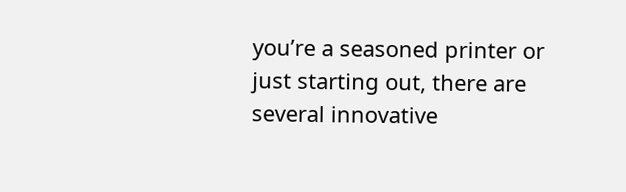you’re a seasoned printer or just starting out, there are several innovative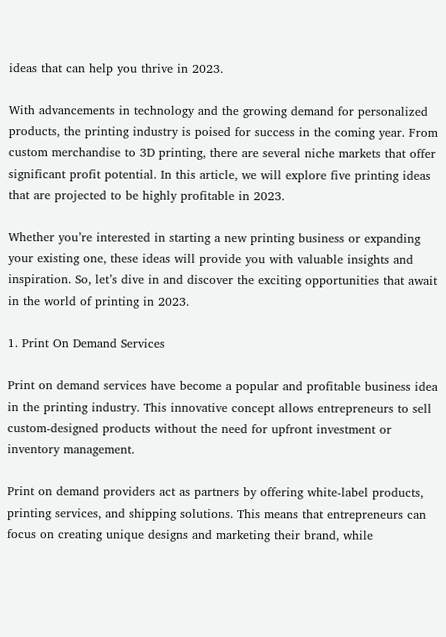ideas that can help you thrive in 2023.

With advancements in technology and the growing demand for personalized products, the printing industry is poised for success in the coming year. From custom merchandise to 3D printing, there are several niche markets that offer significant profit potential. In this article, we will explore five printing ideas that are projected to be highly profitable in 2023.

Whether you’re interested in starting a new printing business or expanding your existing one, these ideas will provide you with valuable insights and inspiration. So, let’s dive in and discover the exciting opportunities that await in the world of printing in 2023.

1. Print On Demand Services

Print on demand services have become a popular and profitable business idea in the printing industry. This innovative concept allows entrepreneurs to sell custom-designed products without the need for upfront investment or inventory management.

Print on demand providers act as partners by offering white-label products, printing services, and shipping solutions. This means that entrepreneurs can focus on creating unique designs and marketing their brand, while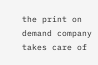the print on demand company takes care of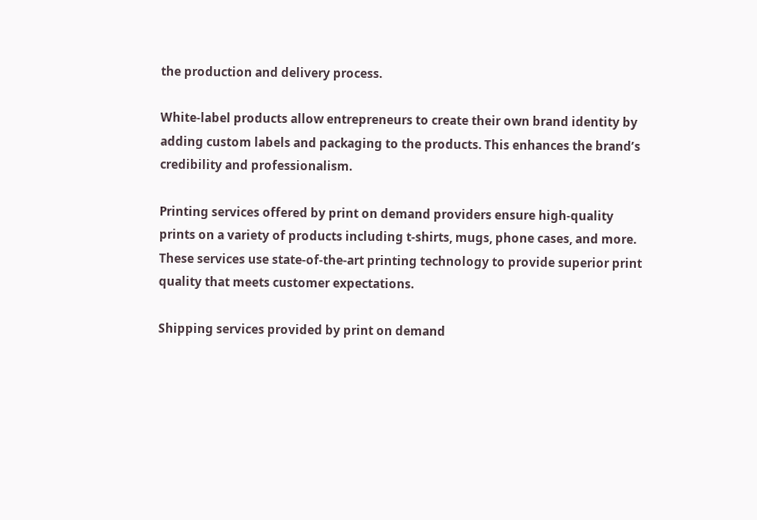the production and delivery process.

White-label products allow entrepreneurs to create their own brand identity by adding custom labels and packaging to the products. This enhances the brand’s credibility and professionalism.

Printing services offered by print on demand providers ensure high-quality prints on a variety of products including t-shirts, mugs, phone cases, and more. These services use state-of-the-art printing technology to provide superior print quality that meets customer expectations.

Shipping services provided by print on demand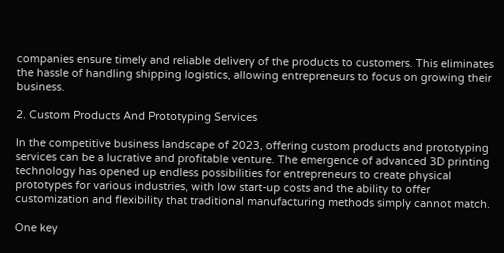companies ensure timely and reliable delivery of the products to customers. This eliminates the hassle of handling shipping logistics, allowing entrepreneurs to focus on growing their business.

2. Custom Products And Prototyping Services

In the competitive business landscape of 2023, offering custom products and prototyping services can be a lucrative and profitable venture. The emergence of advanced 3D printing technology has opened up endless possibilities for entrepreneurs to create physical prototypes for various industries, with low start-up costs and the ability to offer customization and flexibility that traditional manufacturing methods simply cannot match.

One key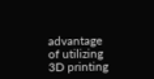advantage of utilizing 3D printing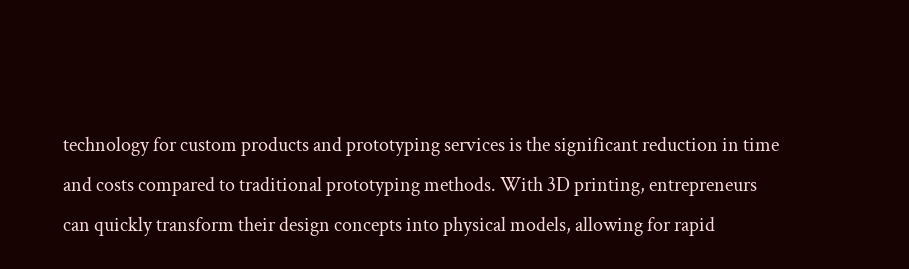technology for custom products and prototyping services is the significant reduction in time and costs compared to traditional prototyping methods. With 3D printing, entrepreneurs can quickly transform their design concepts into physical models, allowing for rapid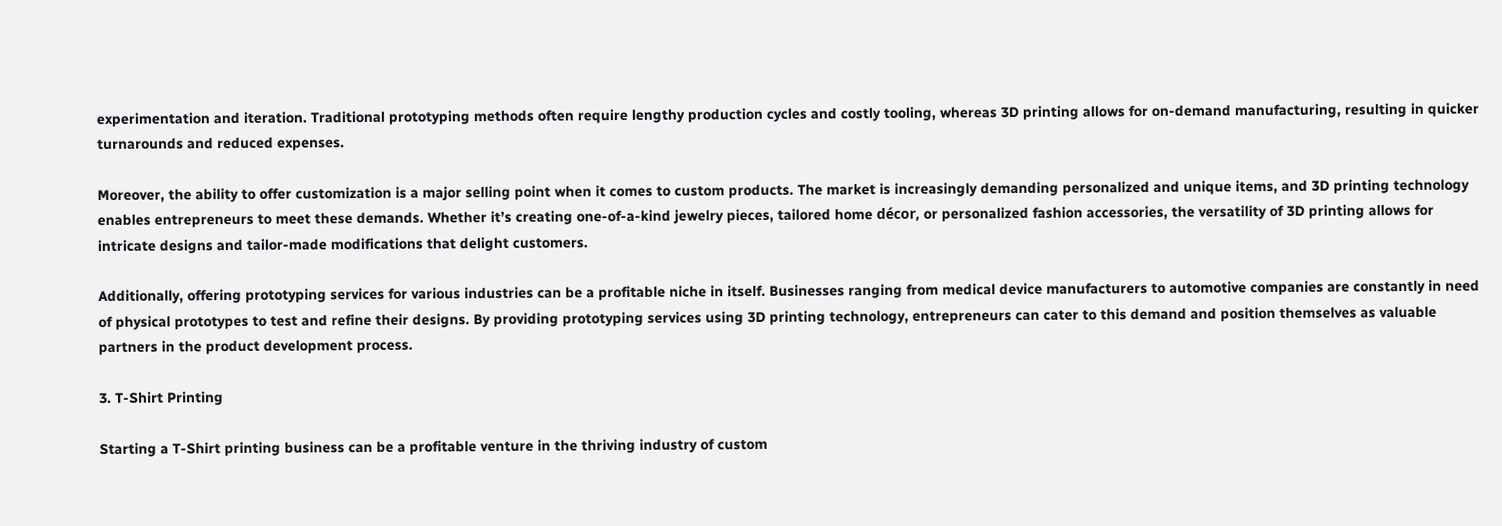experimentation and iteration. Traditional prototyping methods often require lengthy production cycles and costly tooling, whereas 3D printing allows for on-demand manufacturing, resulting in quicker turnarounds and reduced expenses.

Moreover, the ability to offer customization is a major selling point when it comes to custom products. The market is increasingly demanding personalized and unique items, and 3D printing technology enables entrepreneurs to meet these demands. Whether it’s creating one-of-a-kind jewelry pieces, tailored home décor, or personalized fashion accessories, the versatility of 3D printing allows for intricate designs and tailor-made modifications that delight customers.

Additionally, offering prototyping services for various industries can be a profitable niche in itself. Businesses ranging from medical device manufacturers to automotive companies are constantly in need of physical prototypes to test and refine their designs. By providing prototyping services using 3D printing technology, entrepreneurs can cater to this demand and position themselves as valuable partners in the product development process.

3. T-Shirt Printing

Starting a T-Shirt printing business can be a profitable venture in the thriving industry of custom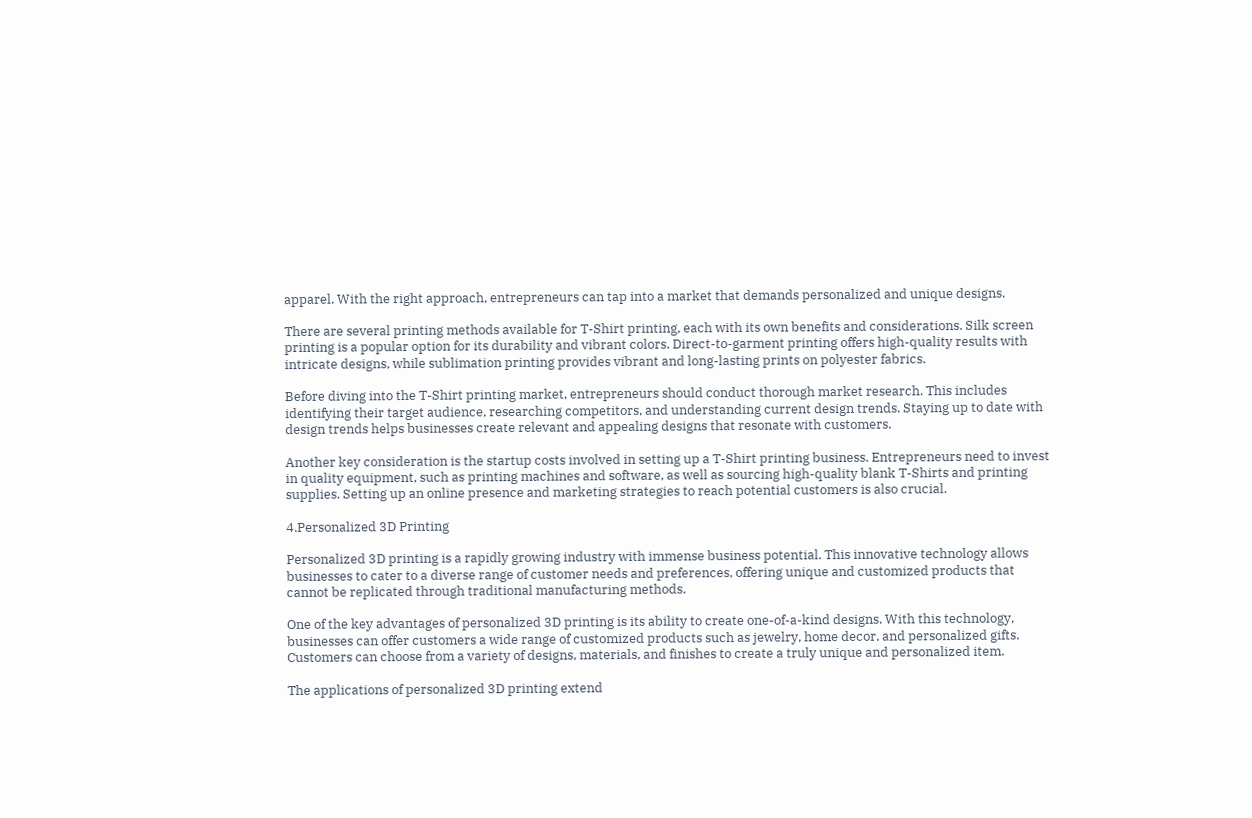apparel. With the right approach, entrepreneurs can tap into a market that demands personalized and unique designs.

There are several printing methods available for T-Shirt printing, each with its own benefits and considerations. Silk screen printing is a popular option for its durability and vibrant colors. Direct-to-garment printing offers high-quality results with intricate designs, while sublimation printing provides vibrant and long-lasting prints on polyester fabrics.

Before diving into the T-Shirt printing market, entrepreneurs should conduct thorough market research. This includes identifying their target audience, researching competitors, and understanding current design trends. Staying up to date with design trends helps businesses create relevant and appealing designs that resonate with customers.

Another key consideration is the startup costs involved in setting up a T-Shirt printing business. Entrepreneurs need to invest in quality equipment, such as printing machines and software, as well as sourcing high-quality blank T-Shirts and printing supplies. Setting up an online presence and marketing strategies to reach potential customers is also crucial.

4.Personalized 3D Printing

Personalized 3D printing is a rapidly growing industry with immense business potential. This innovative technology allows businesses to cater to a diverse range of customer needs and preferences, offering unique and customized products that cannot be replicated through traditional manufacturing methods.

One of the key advantages of personalized 3D printing is its ability to create one-of-a-kind designs. With this technology, businesses can offer customers a wide range of customized products such as jewelry, home decor, and personalized gifts. Customers can choose from a variety of designs, materials, and finishes to create a truly unique and personalized item.

The applications of personalized 3D printing extend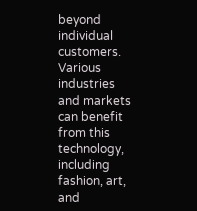beyond individual customers. Various industries and markets can benefit from this technology, including fashion, art, and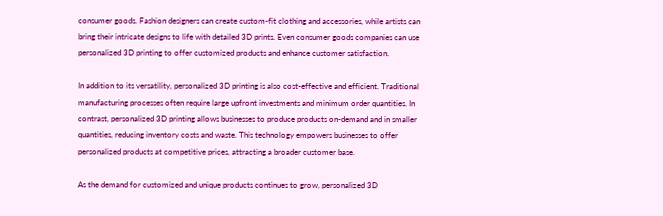consumer goods. Fashion designers can create custom-fit clothing and accessories, while artists can bring their intricate designs to life with detailed 3D prints. Even consumer goods companies can use personalized 3D printing to offer customized products and enhance customer satisfaction.

In addition to its versatility, personalized 3D printing is also cost-effective and efficient. Traditional manufacturing processes often require large upfront investments and minimum order quantities. In contrast, personalized 3D printing allows businesses to produce products on-demand and in smaller quantities, reducing inventory costs and waste. This technology empowers businesses to offer personalized products at competitive prices, attracting a broader customer base.

As the demand for customized and unique products continues to grow, personalized 3D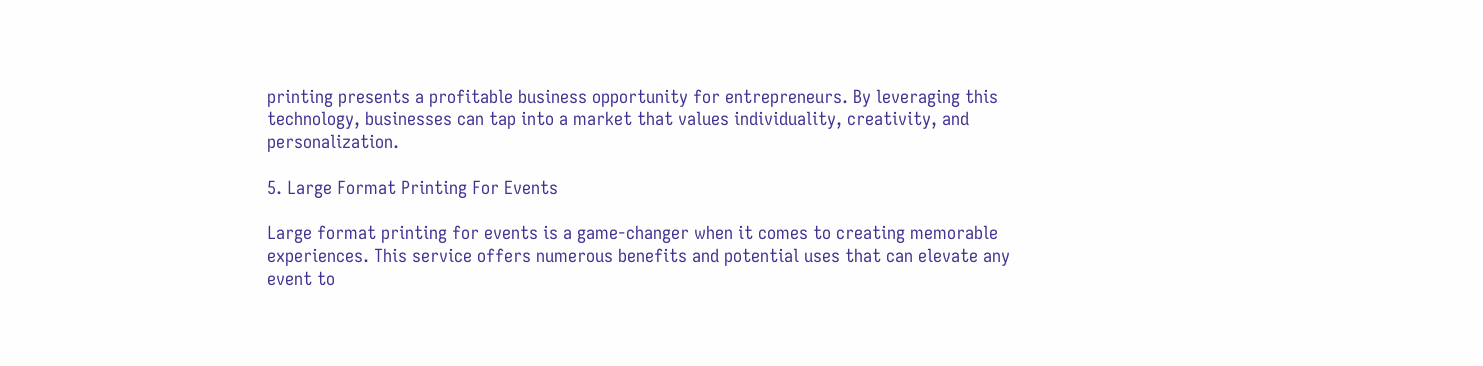printing presents a profitable business opportunity for entrepreneurs. By leveraging this technology, businesses can tap into a market that values individuality, creativity, and personalization.

5. Large Format Printing For Events

Large format printing for events is a game-changer when it comes to creating memorable experiences. This service offers numerous benefits and potential uses that can elevate any event to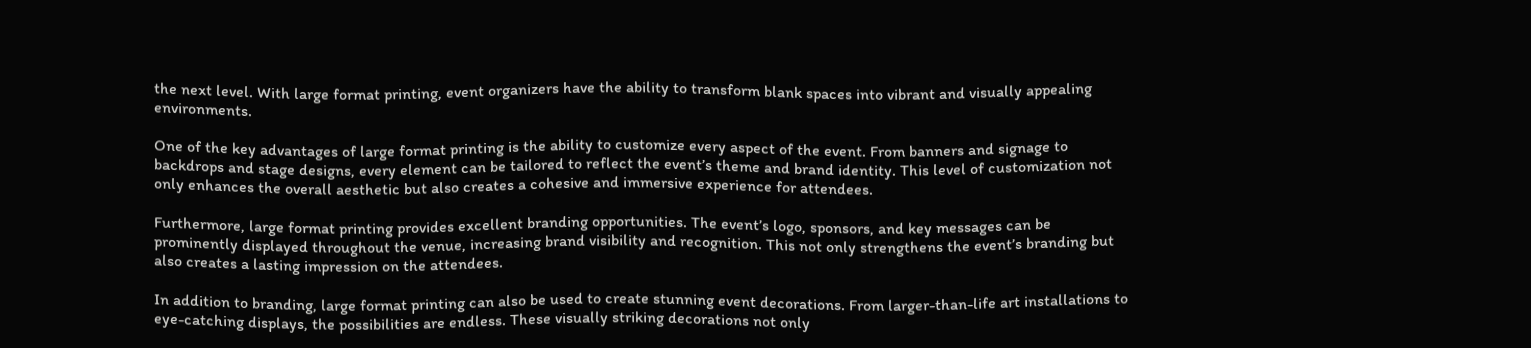the next level. With large format printing, event organizers have the ability to transform blank spaces into vibrant and visually appealing environments.

One of the key advantages of large format printing is the ability to customize every aspect of the event. From banners and signage to backdrops and stage designs, every element can be tailored to reflect the event’s theme and brand identity. This level of customization not only enhances the overall aesthetic but also creates a cohesive and immersive experience for attendees.

Furthermore, large format printing provides excellent branding opportunities. The event’s logo, sponsors, and key messages can be prominently displayed throughout the venue, increasing brand visibility and recognition. This not only strengthens the event’s branding but also creates a lasting impression on the attendees.

In addition to branding, large format printing can also be used to create stunning event decorations. From larger-than-life art installations to eye-catching displays, the possibilities are endless. These visually striking decorations not only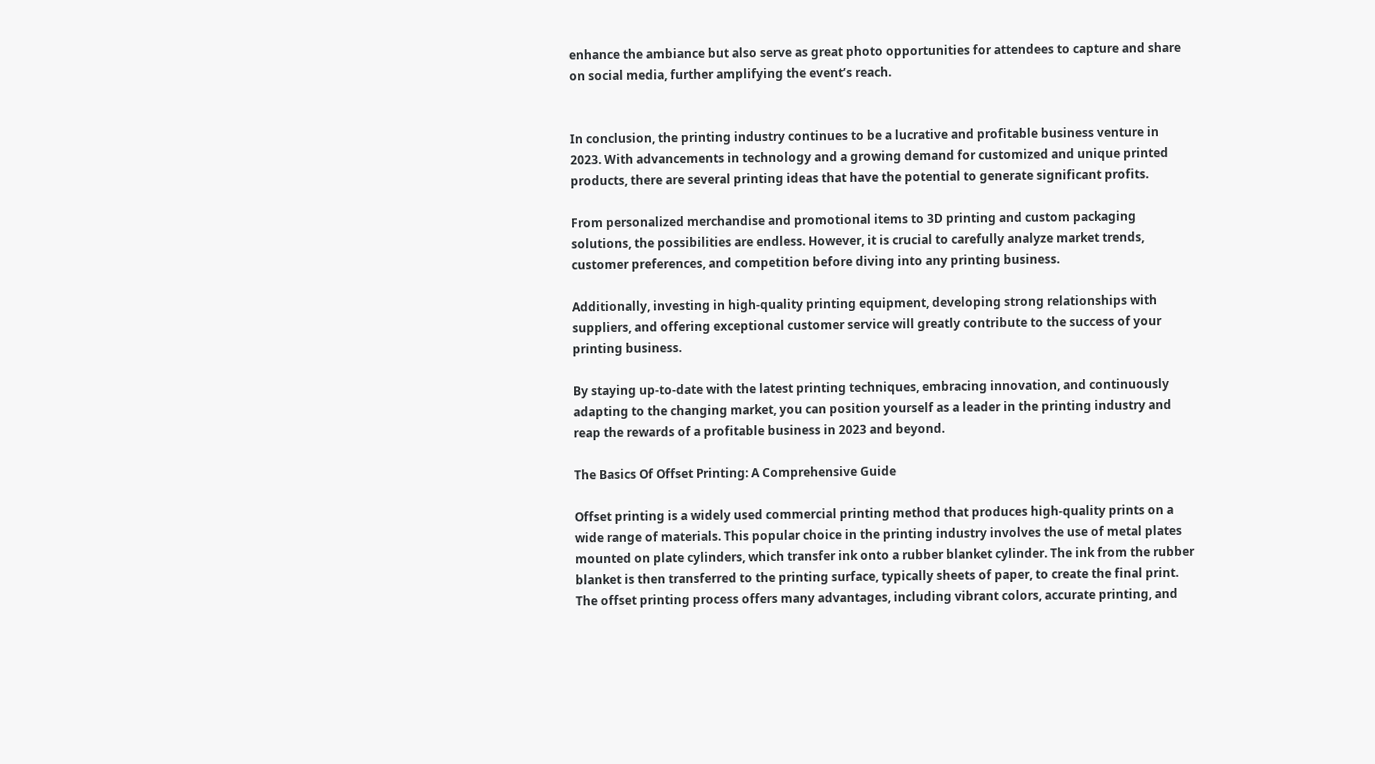enhance the ambiance but also serve as great photo opportunities for attendees to capture and share on social media, further amplifying the event’s reach.


In conclusion, the printing industry continues to be a lucrative and profitable business venture in 2023. With advancements in technology and a growing demand for customized and unique printed products, there are several printing ideas that have the potential to generate significant profits.

From personalized merchandise and promotional items to 3D printing and custom packaging solutions, the possibilities are endless. However, it is crucial to carefully analyze market trends, customer preferences, and competition before diving into any printing business.

Additionally, investing in high-quality printing equipment, developing strong relationships with suppliers, and offering exceptional customer service will greatly contribute to the success of your printing business.

By staying up-to-date with the latest printing techniques, embracing innovation, and continuously adapting to the changing market, you can position yourself as a leader in the printing industry and reap the rewards of a profitable business in 2023 and beyond.

The Basics Of Offset Printing: A Comprehensive Guide

Offset printing is a widely used commercial printing method that produces high-quality prints on a wide range of materials. This popular choice in the printing industry involves the use of metal plates mounted on plate cylinders, which transfer ink onto a rubber blanket cylinder. The ink from the rubber blanket is then transferred to the printing surface, typically sheets of paper, to create the final print. The offset printing process offers many advantages, including vibrant colors, accurate printing, and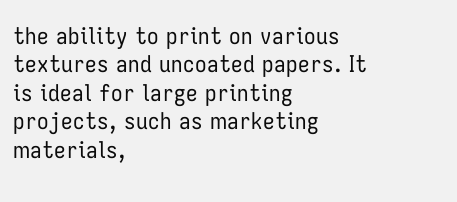the ability to print on various textures and uncoated papers. It is ideal for large printing projects, such as marketing materials,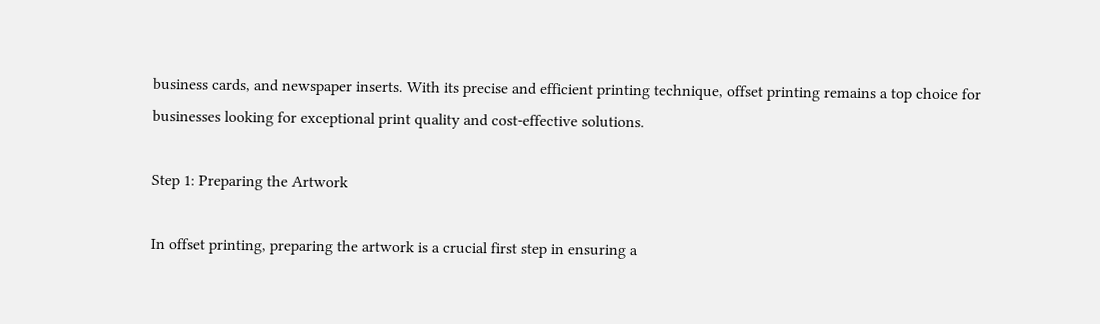business cards, and newspaper inserts. With its precise and efficient printing technique, offset printing remains a top choice for businesses looking for exceptional print quality and cost-effective solutions.

Step 1: Preparing the Artwork

In offset printing, preparing the artwork is a crucial first step in ensuring a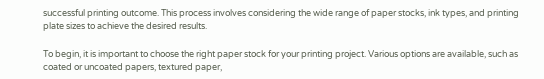successful printing outcome. This process involves considering the wide range of paper stocks, ink types, and printing plate sizes to achieve the desired results.

To begin, it is important to choose the right paper stock for your printing project. Various options are available, such as coated or uncoated papers, textured paper,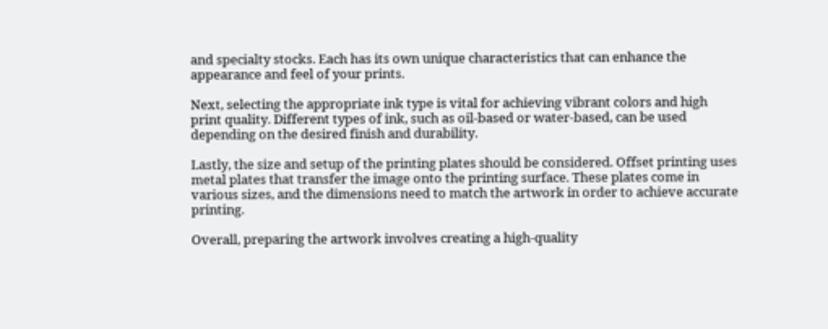and specialty stocks. Each has its own unique characteristics that can enhance the appearance and feel of your prints.

Next, selecting the appropriate ink type is vital for achieving vibrant colors and high print quality. Different types of ink, such as oil-based or water-based, can be used depending on the desired finish and durability.

Lastly, the size and setup of the printing plates should be considered. Offset printing uses metal plates that transfer the image onto the printing surface. These plates come in various sizes, and the dimensions need to match the artwork in order to achieve accurate printing.

Overall, preparing the artwork involves creating a high-quality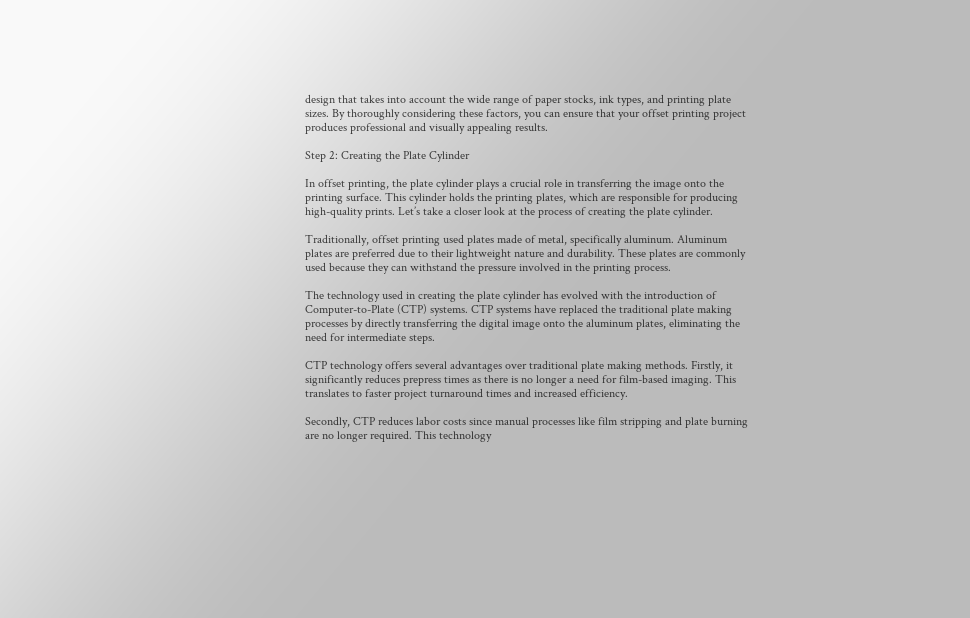design that takes into account the wide range of paper stocks, ink types, and printing plate sizes. By thoroughly considering these factors, you can ensure that your offset printing project produces professional and visually appealing results.

Step 2: Creating the Plate Cylinder

In offset printing, the plate cylinder plays a crucial role in transferring the image onto the printing surface. This cylinder holds the printing plates, which are responsible for producing high-quality prints. Let’s take a closer look at the process of creating the plate cylinder.

Traditionally, offset printing used plates made of metal, specifically aluminum. Aluminum plates are preferred due to their lightweight nature and durability. These plates are commonly used because they can withstand the pressure involved in the printing process.

The technology used in creating the plate cylinder has evolved with the introduction of Computer-to-Plate (CTP) systems. CTP systems have replaced the traditional plate making processes by directly transferring the digital image onto the aluminum plates, eliminating the need for intermediate steps.

CTP technology offers several advantages over traditional plate making methods. Firstly, it significantly reduces prepress times as there is no longer a need for film-based imaging. This translates to faster project turnaround times and increased efficiency.

Secondly, CTP reduces labor costs since manual processes like film stripping and plate burning are no longer required. This technology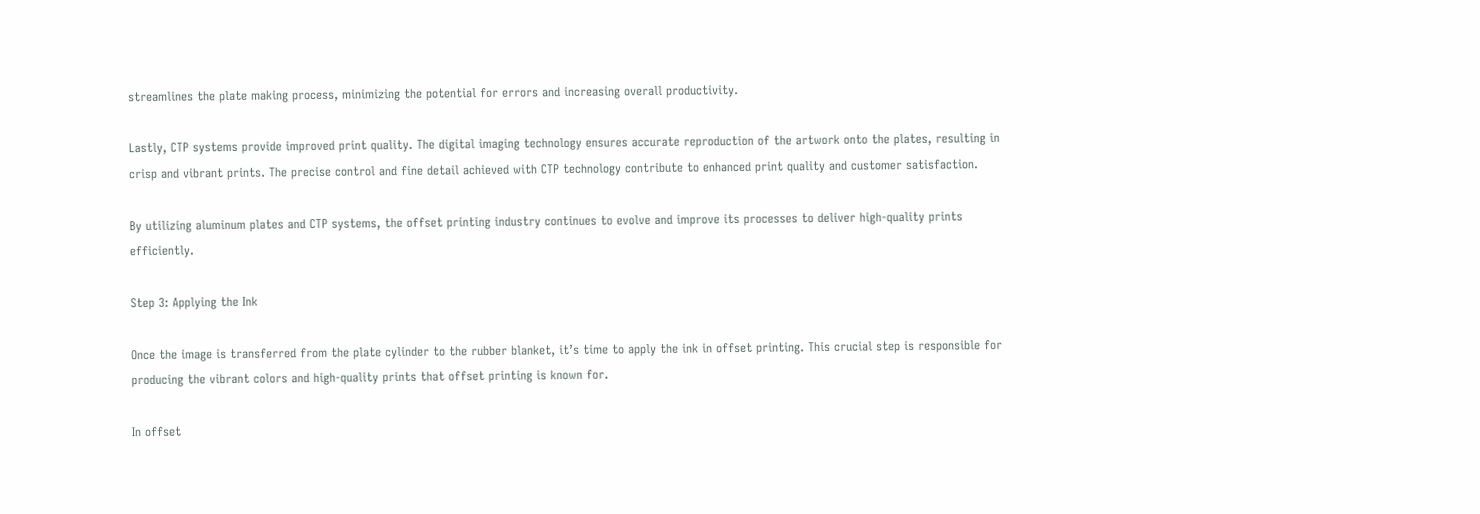streamlines the plate making process, minimizing the potential for errors and increasing overall productivity.

Lastly, CTP systems provide improved print quality. The digital imaging technology ensures accurate reproduction of the artwork onto the plates, resulting in crisp and vibrant prints. The precise control and fine detail achieved with CTP technology contribute to enhanced print quality and customer satisfaction.

By utilizing aluminum plates and CTP systems, the offset printing industry continues to evolve and improve its processes to deliver high-quality prints efficiently.

Step 3: Applying the Ink

Once the image is transferred from the plate cylinder to the rubber blanket, it’s time to apply the ink in offset printing. This crucial step is responsible for producing the vibrant colors and high-quality prints that offset printing is known for.

In offset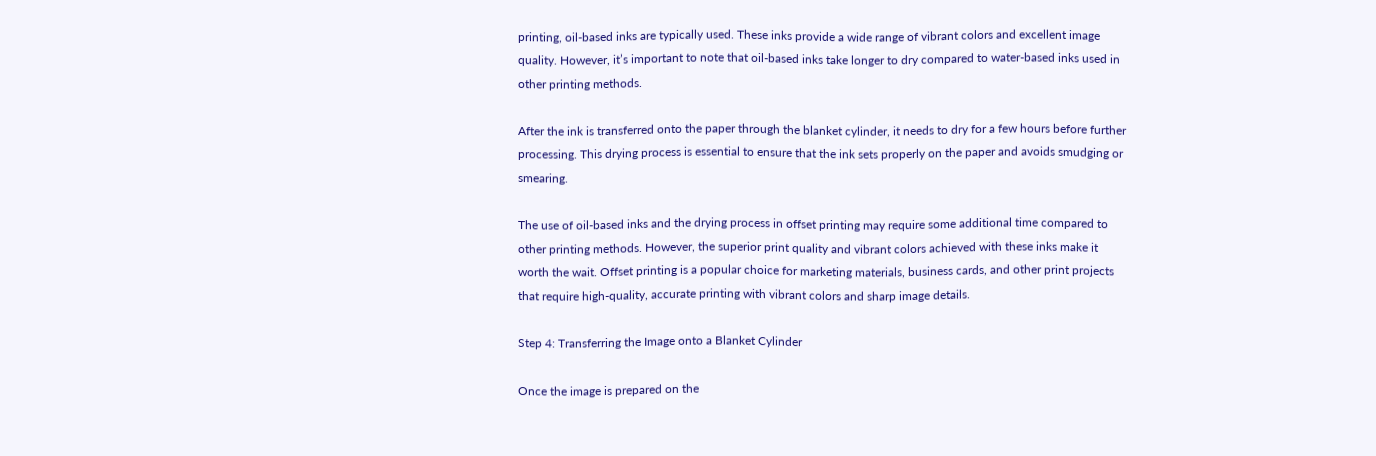printing, oil-based inks are typically used. These inks provide a wide range of vibrant colors and excellent image quality. However, it’s important to note that oil-based inks take longer to dry compared to water-based inks used in other printing methods.

After the ink is transferred onto the paper through the blanket cylinder, it needs to dry for a few hours before further processing. This drying process is essential to ensure that the ink sets properly on the paper and avoids smudging or smearing.

The use of oil-based inks and the drying process in offset printing may require some additional time compared to other printing methods. However, the superior print quality and vibrant colors achieved with these inks make it worth the wait. Offset printing is a popular choice for marketing materials, business cards, and other print projects that require high-quality, accurate printing with vibrant colors and sharp image details.

Step 4: Transferring the Image onto a Blanket Cylinder

Once the image is prepared on the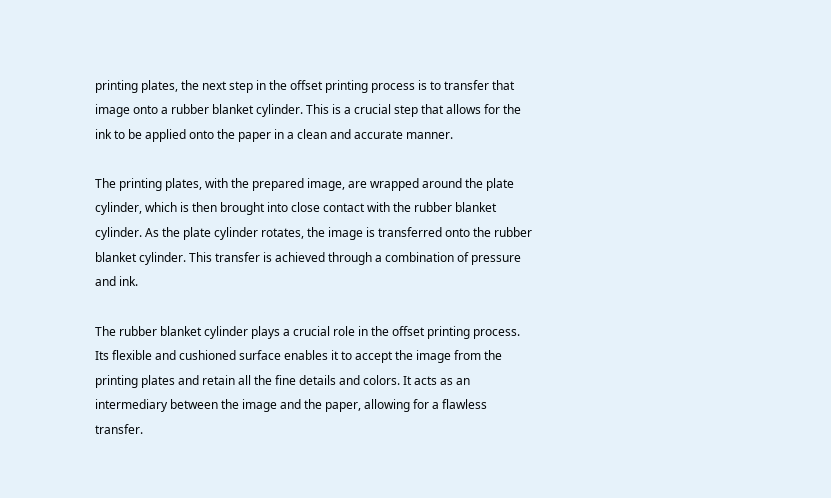printing plates, the next step in the offset printing process is to transfer that image onto a rubber blanket cylinder. This is a crucial step that allows for the ink to be applied onto the paper in a clean and accurate manner.

The printing plates, with the prepared image, are wrapped around the plate cylinder, which is then brought into close contact with the rubber blanket cylinder. As the plate cylinder rotates, the image is transferred onto the rubber blanket cylinder. This transfer is achieved through a combination of pressure and ink.

The rubber blanket cylinder plays a crucial role in the offset printing process. Its flexible and cushioned surface enables it to accept the image from the printing plates and retain all the fine details and colors. It acts as an intermediary between the image and the paper, allowing for a flawless transfer.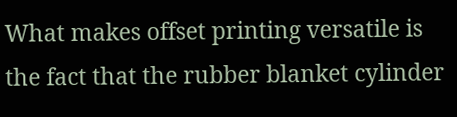What makes offset printing versatile is the fact that the rubber blanket cylinder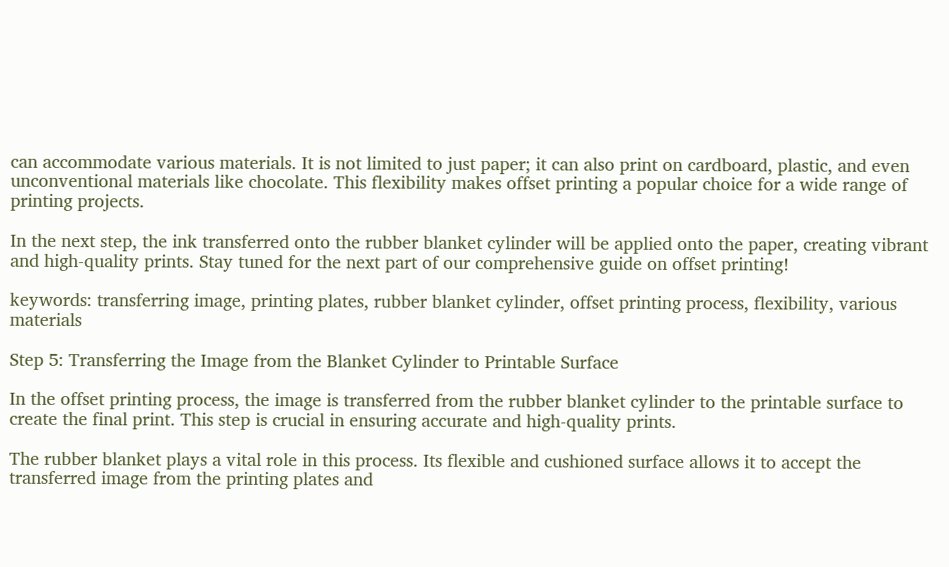can accommodate various materials. It is not limited to just paper; it can also print on cardboard, plastic, and even unconventional materials like chocolate. This flexibility makes offset printing a popular choice for a wide range of printing projects.

In the next step, the ink transferred onto the rubber blanket cylinder will be applied onto the paper, creating vibrant and high-quality prints. Stay tuned for the next part of our comprehensive guide on offset printing!

keywords: transferring image, printing plates, rubber blanket cylinder, offset printing process, flexibility, various materials

Step 5: Transferring the Image from the Blanket Cylinder to Printable Surface

In the offset printing process, the image is transferred from the rubber blanket cylinder to the printable surface to create the final print. This step is crucial in ensuring accurate and high-quality prints.

The rubber blanket plays a vital role in this process. Its flexible and cushioned surface allows it to accept the transferred image from the printing plates and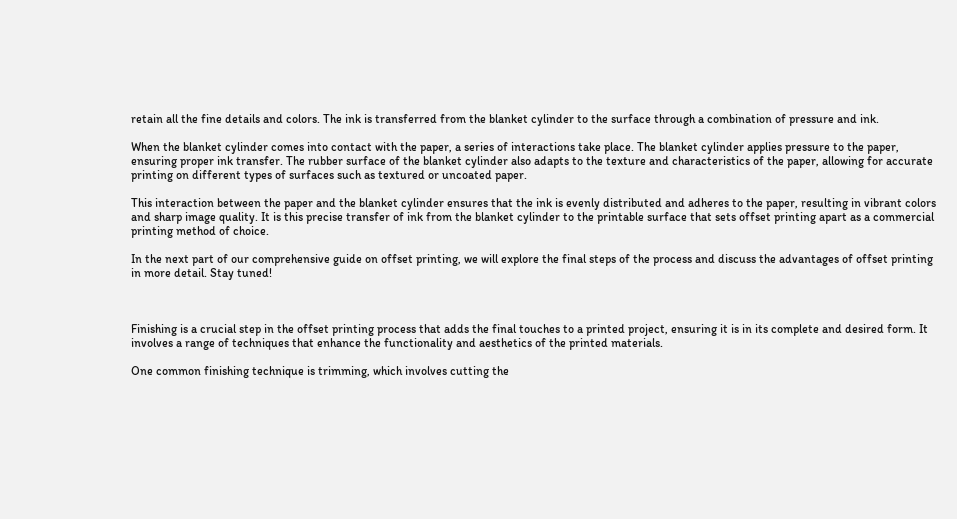retain all the fine details and colors. The ink is transferred from the blanket cylinder to the surface through a combination of pressure and ink.

When the blanket cylinder comes into contact with the paper, a series of interactions take place. The blanket cylinder applies pressure to the paper, ensuring proper ink transfer. The rubber surface of the blanket cylinder also adapts to the texture and characteristics of the paper, allowing for accurate printing on different types of surfaces such as textured or uncoated paper.

This interaction between the paper and the blanket cylinder ensures that the ink is evenly distributed and adheres to the paper, resulting in vibrant colors and sharp image quality. It is this precise transfer of ink from the blanket cylinder to the printable surface that sets offset printing apart as a commercial printing method of choice.

In the next part of our comprehensive guide on offset printing, we will explore the final steps of the process and discuss the advantages of offset printing in more detail. Stay tuned!



Finishing is a crucial step in the offset printing process that adds the final touches to a printed project, ensuring it is in its complete and desired form. It involves a range of techniques that enhance the functionality and aesthetics of the printed materials.

One common finishing technique is trimming, which involves cutting the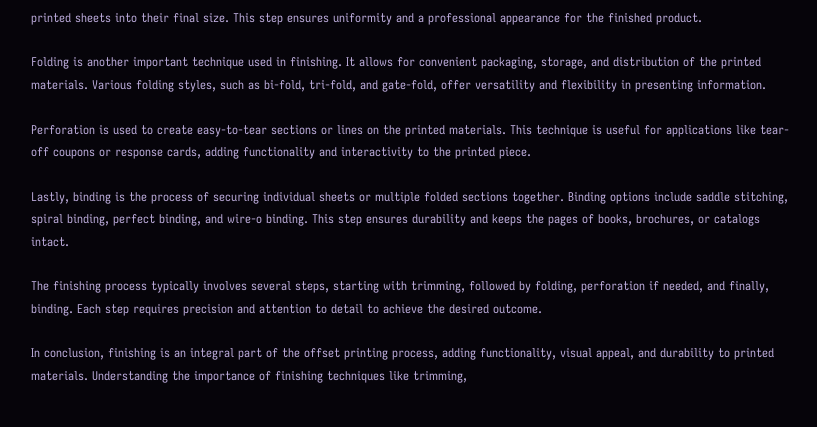printed sheets into their final size. This step ensures uniformity and a professional appearance for the finished product.

Folding is another important technique used in finishing. It allows for convenient packaging, storage, and distribution of the printed materials. Various folding styles, such as bi-fold, tri-fold, and gate-fold, offer versatility and flexibility in presenting information.

Perforation is used to create easy-to-tear sections or lines on the printed materials. This technique is useful for applications like tear-off coupons or response cards, adding functionality and interactivity to the printed piece.

Lastly, binding is the process of securing individual sheets or multiple folded sections together. Binding options include saddle stitching, spiral binding, perfect binding, and wire-o binding. This step ensures durability and keeps the pages of books, brochures, or catalogs intact.

The finishing process typically involves several steps, starting with trimming, followed by folding, perforation if needed, and finally, binding. Each step requires precision and attention to detail to achieve the desired outcome.

In conclusion, finishing is an integral part of the offset printing process, adding functionality, visual appeal, and durability to printed materials. Understanding the importance of finishing techniques like trimming,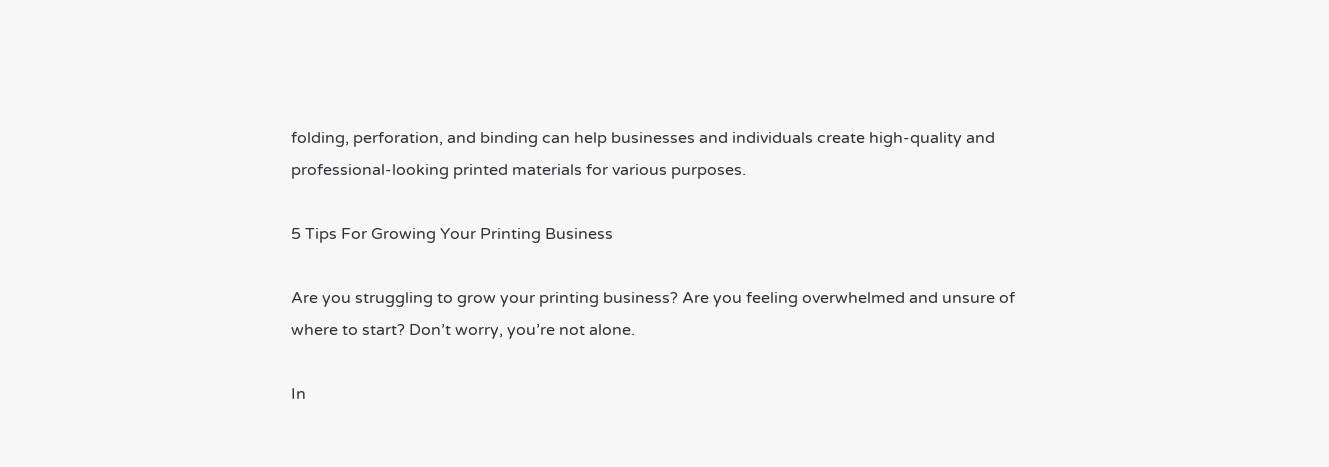folding, perforation, and binding can help businesses and individuals create high-quality and professional-looking printed materials for various purposes.

5 Tips For Growing Your Printing Business

Are you struggling to grow your printing business? Are you feeling overwhelmed and unsure of where to start? Don’t worry, you’re not alone.

In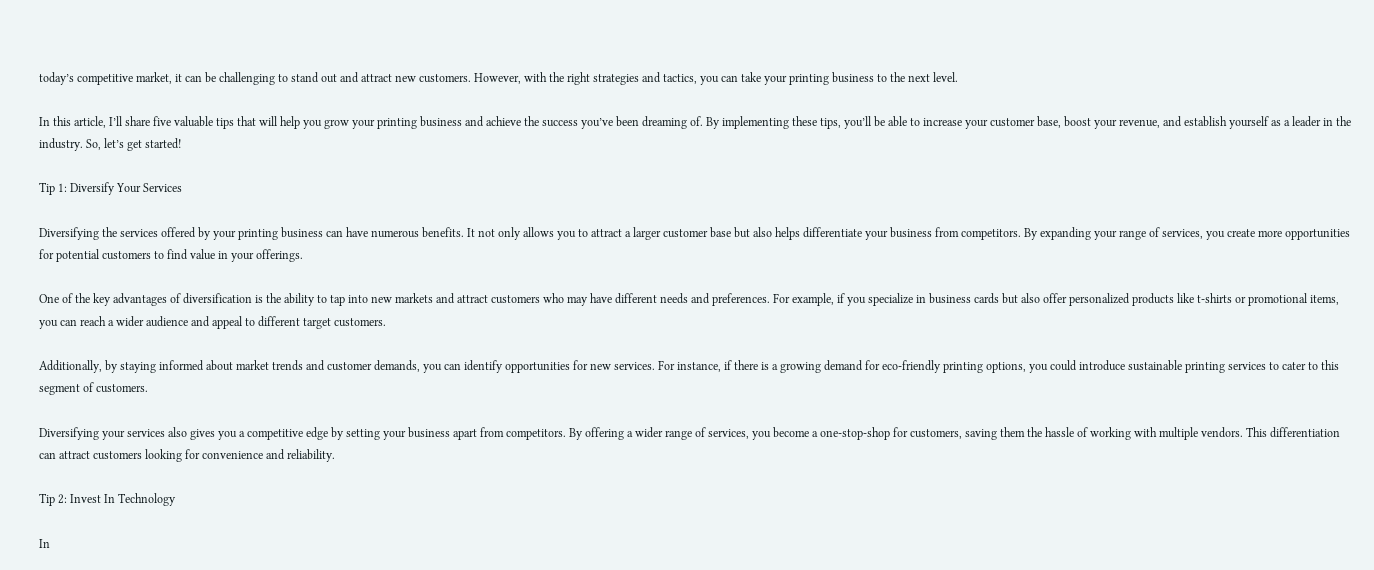today’s competitive market, it can be challenging to stand out and attract new customers. However, with the right strategies and tactics, you can take your printing business to the next level.

In this article, I’ll share five valuable tips that will help you grow your printing business and achieve the success you’ve been dreaming of. By implementing these tips, you’ll be able to increase your customer base, boost your revenue, and establish yourself as a leader in the industry. So, let’s get started!

Tip 1: Diversify Your Services

Diversifying the services offered by your printing business can have numerous benefits. It not only allows you to attract a larger customer base but also helps differentiate your business from competitors. By expanding your range of services, you create more opportunities for potential customers to find value in your offerings.

One of the key advantages of diversification is the ability to tap into new markets and attract customers who may have different needs and preferences. For example, if you specialize in business cards but also offer personalized products like t-shirts or promotional items, you can reach a wider audience and appeal to different target customers.

Additionally, by staying informed about market trends and customer demands, you can identify opportunities for new services. For instance, if there is a growing demand for eco-friendly printing options, you could introduce sustainable printing services to cater to this segment of customers.

Diversifying your services also gives you a competitive edge by setting your business apart from competitors. By offering a wider range of services, you become a one-stop-shop for customers, saving them the hassle of working with multiple vendors. This differentiation can attract customers looking for convenience and reliability.

Tip 2: Invest In Technology

In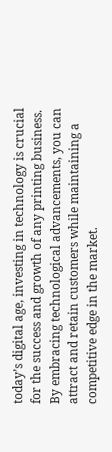today’s digital age, investing in technology is crucial for the success and growth of any printing business. By embracing technological advancements, you can attract and retain customers while maintaining a competitive edge in the market.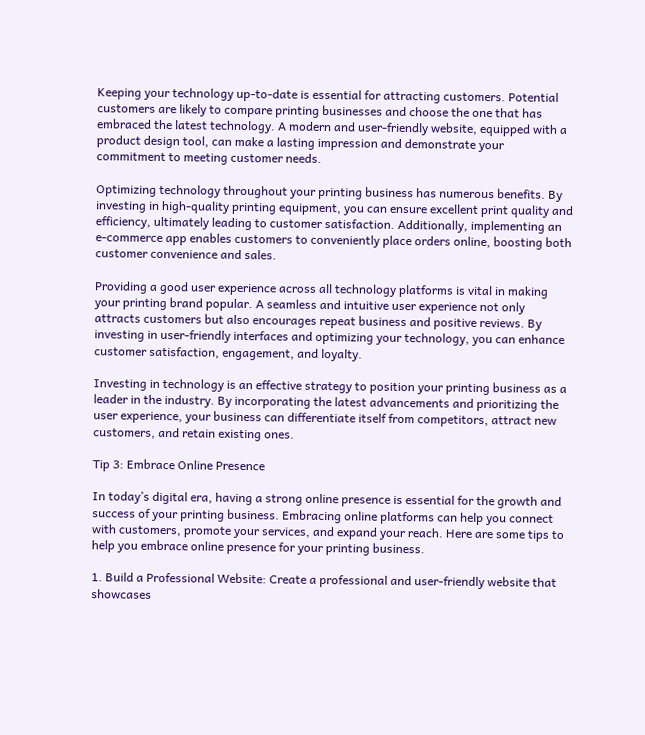Keeping your technology up-to-date is essential for attracting customers. Potential customers are likely to compare printing businesses and choose the one that has embraced the latest technology. A modern and user-friendly website, equipped with a product design tool, can make a lasting impression and demonstrate your commitment to meeting customer needs.

Optimizing technology throughout your printing business has numerous benefits. By investing in high-quality printing equipment, you can ensure excellent print quality and efficiency, ultimately leading to customer satisfaction. Additionally, implementing an e-commerce app enables customers to conveniently place orders online, boosting both customer convenience and sales.

Providing a good user experience across all technology platforms is vital in making your printing brand popular. A seamless and intuitive user experience not only attracts customers but also encourages repeat business and positive reviews. By investing in user-friendly interfaces and optimizing your technology, you can enhance customer satisfaction, engagement, and loyalty.

Investing in technology is an effective strategy to position your printing business as a leader in the industry. By incorporating the latest advancements and prioritizing the user experience, your business can differentiate itself from competitors, attract new customers, and retain existing ones.

Tip 3: Embrace Online Presence

In today’s digital era, having a strong online presence is essential for the growth and success of your printing business. Embracing online platforms can help you connect with customers, promote your services, and expand your reach. Here are some tips to help you embrace online presence for your printing business.

1. Build a Professional Website: Create a professional and user-friendly website that showcases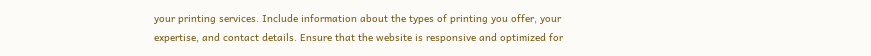your printing services. Include information about the types of printing you offer, your expertise, and contact details. Ensure that the website is responsive and optimized for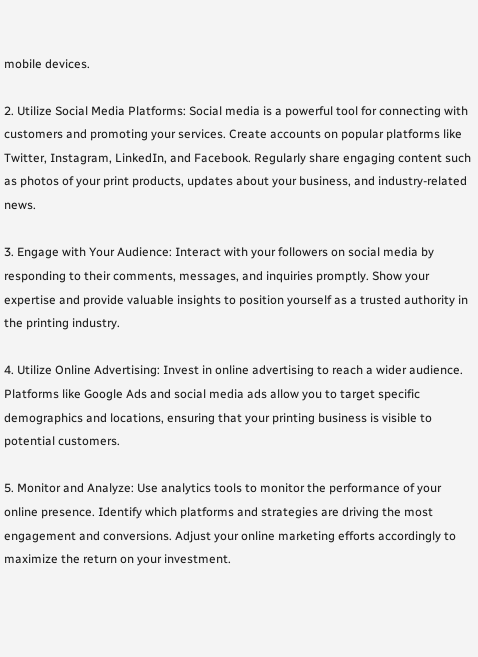mobile devices.

2. Utilize Social Media Platforms: Social media is a powerful tool for connecting with customers and promoting your services. Create accounts on popular platforms like Twitter, Instagram, LinkedIn, and Facebook. Regularly share engaging content such as photos of your print products, updates about your business, and industry-related news.

3. Engage with Your Audience: Interact with your followers on social media by responding to their comments, messages, and inquiries promptly. Show your expertise and provide valuable insights to position yourself as a trusted authority in the printing industry.

4. Utilize Online Advertising: Invest in online advertising to reach a wider audience. Platforms like Google Ads and social media ads allow you to target specific demographics and locations, ensuring that your printing business is visible to potential customers.

5. Monitor and Analyze: Use analytics tools to monitor the performance of your online presence. Identify which platforms and strategies are driving the most engagement and conversions. Adjust your online marketing efforts accordingly to maximize the return on your investment.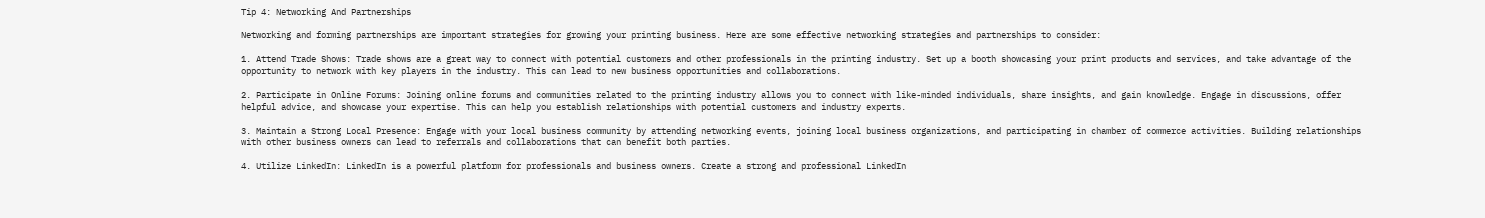Tip 4: Networking And Partnerships

Networking and forming partnerships are important strategies for growing your printing business. Here are some effective networking strategies and partnerships to consider:

1. Attend Trade Shows: Trade shows are a great way to connect with potential customers and other professionals in the printing industry. Set up a booth showcasing your print products and services, and take advantage of the opportunity to network with key players in the industry. This can lead to new business opportunities and collaborations.

2. Participate in Online Forums: Joining online forums and communities related to the printing industry allows you to connect with like-minded individuals, share insights, and gain knowledge. Engage in discussions, offer helpful advice, and showcase your expertise. This can help you establish relationships with potential customers and industry experts.

3. Maintain a Strong Local Presence: Engage with your local business community by attending networking events, joining local business organizations, and participating in chamber of commerce activities. Building relationships with other business owners can lead to referrals and collaborations that can benefit both parties.

4. Utilize LinkedIn: LinkedIn is a powerful platform for professionals and business owners. Create a strong and professional LinkedIn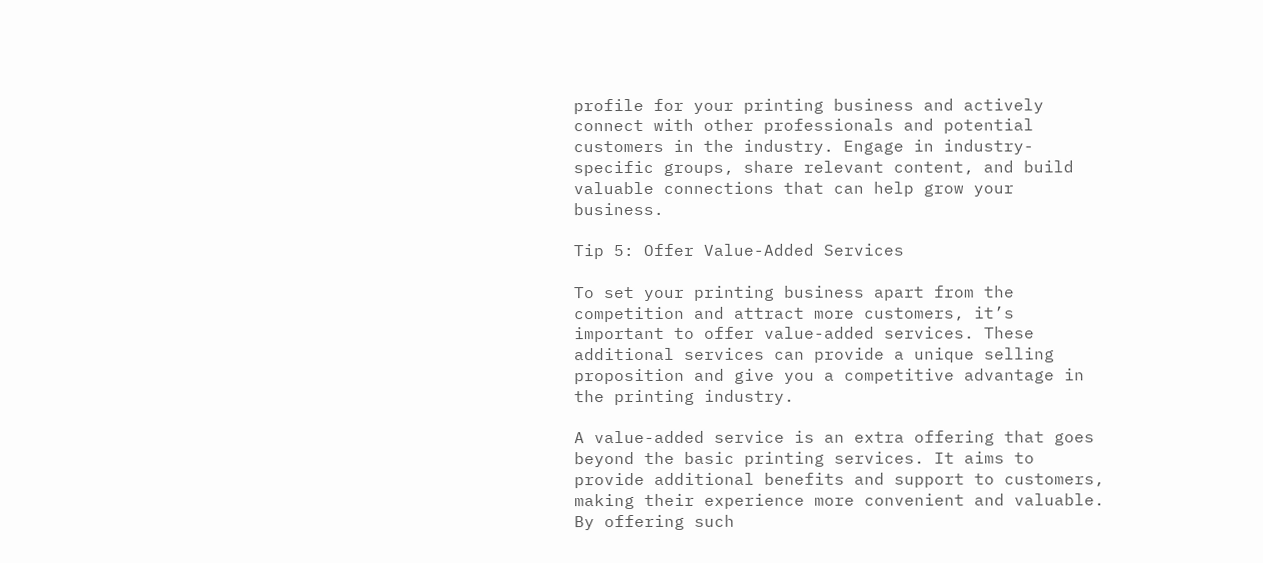profile for your printing business and actively connect with other professionals and potential customers in the industry. Engage in industry-specific groups, share relevant content, and build valuable connections that can help grow your business.

Tip 5: Offer Value-Added Services

To set your printing business apart from the competition and attract more customers, it’s important to offer value-added services. These additional services can provide a unique selling proposition and give you a competitive advantage in the printing industry.

A value-added service is an extra offering that goes beyond the basic printing services. It aims to provide additional benefits and support to customers, making their experience more convenient and valuable. By offering such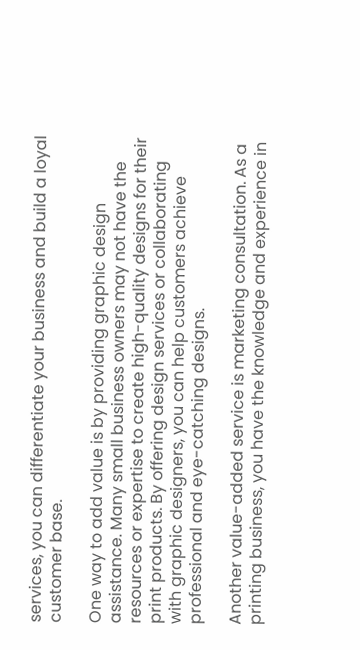services, you can differentiate your business and build a loyal customer base.

One way to add value is by providing graphic design assistance. Many small business owners may not have the resources or expertise to create high-quality designs for their print products. By offering design services or collaborating with graphic designers, you can help customers achieve professional and eye-catching designs.

Another value-added service is marketing consultation. As a printing business, you have the knowledge and experience in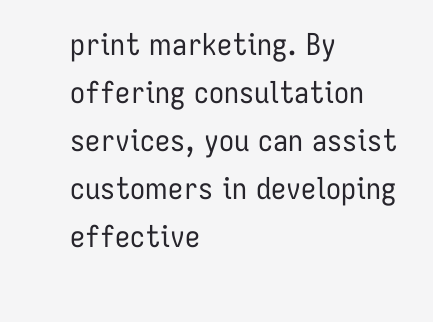print marketing. By offering consultation services, you can assist customers in developing effective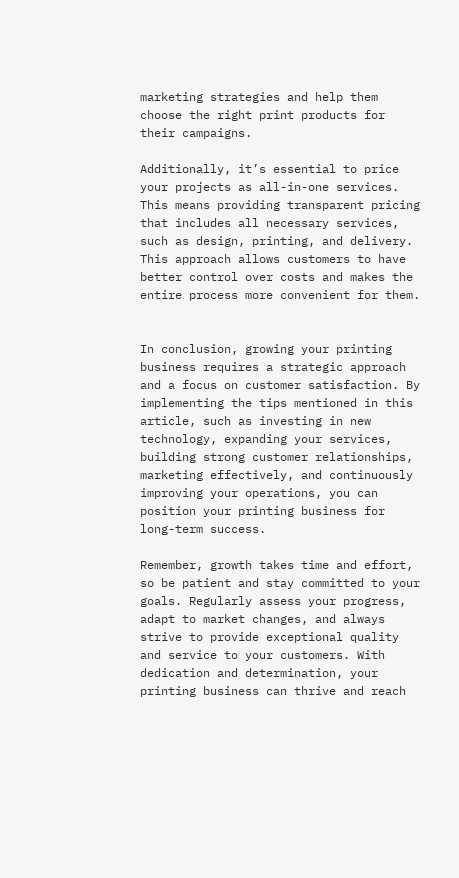marketing strategies and help them choose the right print products for their campaigns.

Additionally, it’s essential to price your projects as all-in-one services. This means providing transparent pricing that includes all necessary services, such as design, printing, and delivery. This approach allows customers to have better control over costs and makes the entire process more convenient for them.


In conclusion, growing your printing business requires a strategic approach and a focus on customer satisfaction. By implementing the tips mentioned in this article, such as investing in new technology, expanding your services, building strong customer relationships, marketing effectively, and continuously improving your operations, you can position your printing business for long-term success.

Remember, growth takes time and effort, so be patient and stay committed to your goals. Regularly assess your progress, adapt to market changes, and always strive to provide exceptional quality and service to your customers. With dedication and determination, your printing business can thrive and reach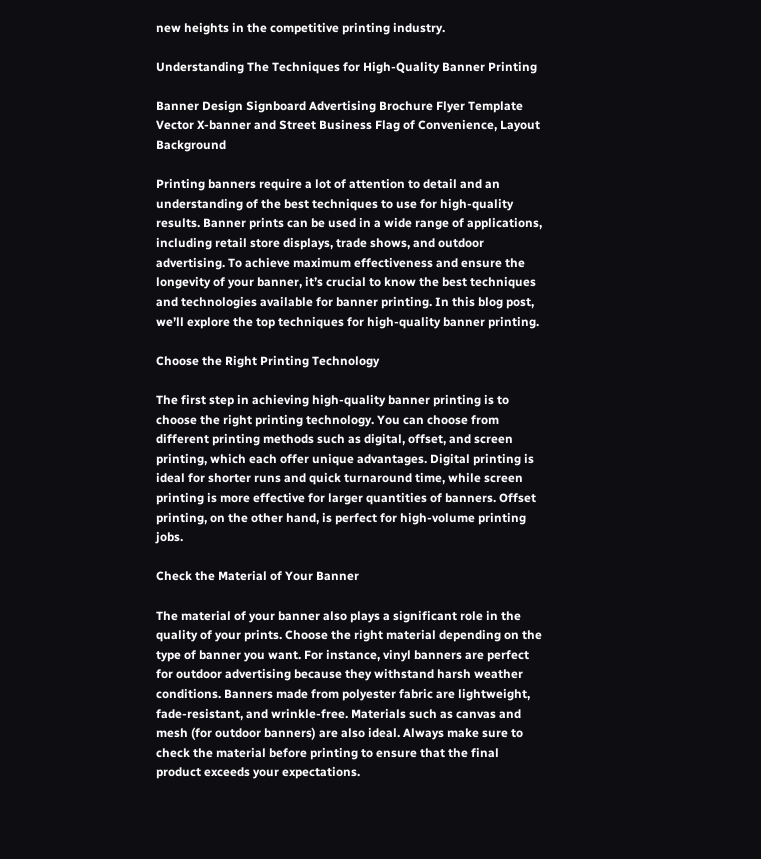new heights in the competitive printing industry.

Understanding The Techniques for High-Quality Banner Printing

Banner Design Signboard Advertising Brochure Flyer Template Vector X-banner and Street Business Flag of Convenience, Layout Background

Printing banners require a lot of attention to detail and an understanding of the best techniques to use for high-quality results. Banner prints can be used in a wide range of applications, including retail store displays, trade shows, and outdoor advertising. To achieve maximum effectiveness and ensure the longevity of your banner, it’s crucial to know the best techniques and technologies available for banner printing. In this blog post, we’ll explore the top techniques for high-quality banner printing.

Choose the Right Printing Technology

The first step in achieving high-quality banner printing is to choose the right printing technology. You can choose from different printing methods such as digital, offset, and screen printing, which each offer unique advantages. Digital printing is ideal for shorter runs and quick turnaround time, while screen printing is more effective for larger quantities of banners. Offset printing, on the other hand, is perfect for high-volume printing jobs.

Check the Material of Your Banner

The material of your banner also plays a significant role in the quality of your prints. Choose the right material depending on the type of banner you want. For instance, vinyl banners are perfect for outdoor advertising because they withstand harsh weather conditions. Banners made from polyester fabric are lightweight, fade-resistant, and wrinkle-free. Materials such as canvas and mesh (for outdoor banners) are also ideal. Always make sure to check the material before printing to ensure that the final product exceeds your expectations.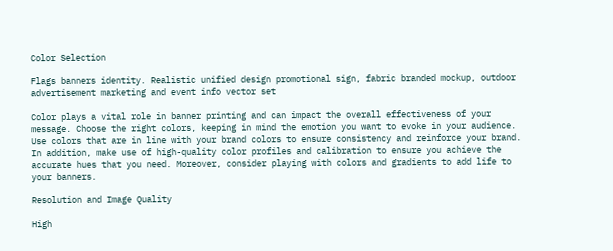Color Selection

Flags banners identity. Realistic unified design promotional sign, fabric branded mockup, outdoor advertisement marketing and event info vector set

Color plays a vital role in banner printing and can impact the overall effectiveness of your message. Choose the right colors, keeping in mind the emotion you want to evoke in your audience. Use colors that are in line with your brand colors to ensure consistency and reinforce your brand. In addition, make use of high-quality color profiles and calibration to ensure you achieve the accurate hues that you need. Moreover, consider playing with colors and gradients to add life to your banners.

Resolution and Image Quality

High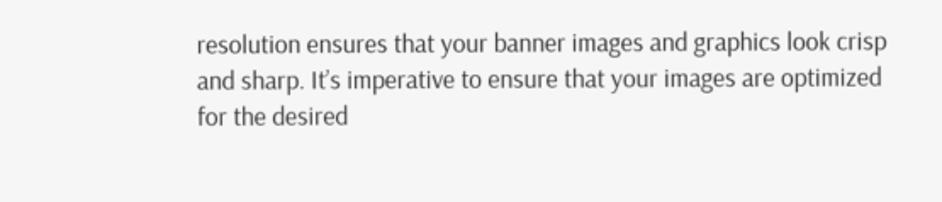resolution ensures that your banner images and graphics look crisp and sharp. It’s imperative to ensure that your images are optimized for the desired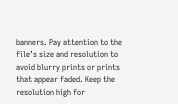banners. Pay attention to the file’s size and resolution to avoid blurry prints or prints that appear faded. Keep the resolution high for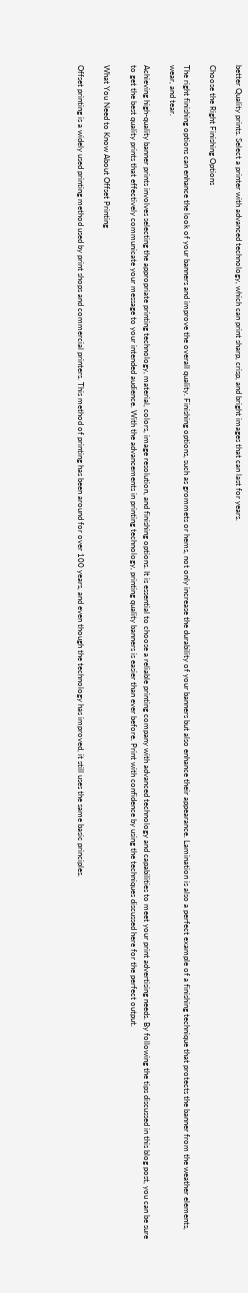better Quality prints. Select a printer with advanced technology, which can print sharp, crisp, and bright images that can last for years.

Choose the Right Finishing Options

The right finishing options can enhance the look of your banners and improve the overall quality. Finishing options, such as grommets or hems, not only increase the durability of your banners but also enhance their appearance. Lamination is also a perfect example of a finishing technique that protects the banner from the weather elements, wear, and tear.

Achieving high-quality banner prints involves selecting the appropriate printing technology, material, colors, image resolution, and finishing options. It is essential to choose a reliable printing company with advanced technology and capabilities to meet your print advertising needs. By following the tips discussed in this blog post, you can be sure to get the best quality prints that effectively communicate your message to your intended audience. With the advancements in printing technology, printing quality banners is easier than ever before. Print with confidence by using the techniques discussed here for the perfect output.

What You Need to Know About Offset Printing

Offset printing is a widely used printing method used by print shops and commercial printers. This method of printing has been around for over 100 years, and even though the technology has improved, it still uses the same basic principles.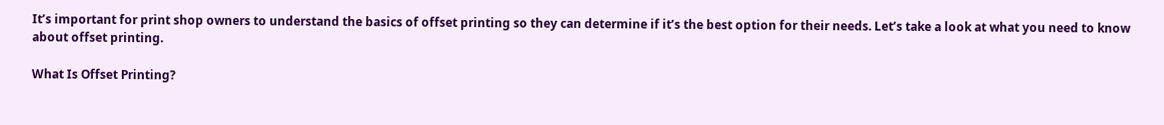It’s important for print shop owners to understand the basics of offset printing so they can determine if it’s the best option for their needs. Let’s take a look at what you need to know about offset printing.

What Is Offset Printing?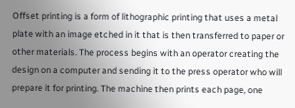Offset printing is a form of lithographic printing that uses a metal plate with an image etched in it that is then transferred to paper or other materials. The process begins with an operator creating the design on a computer and sending it to the press operator who will prepare it for printing. The machine then prints each page, one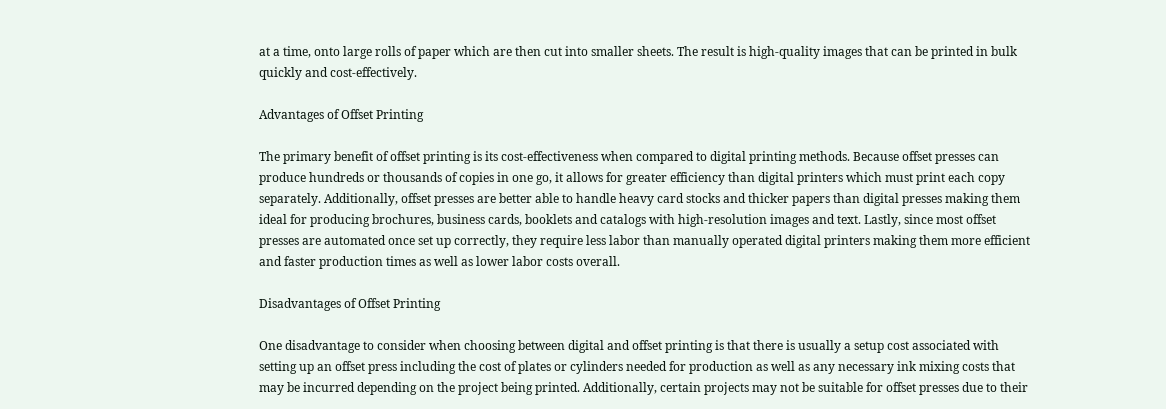at a time, onto large rolls of paper which are then cut into smaller sheets. The result is high-quality images that can be printed in bulk quickly and cost-effectively.

Advantages of Offset Printing

The primary benefit of offset printing is its cost-effectiveness when compared to digital printing methods. Because offset presses can produce hundreds or thousands of copies in one go, it allows for greater efficiency than digital printers which must print each copy separately. Additionally, offset presses are better able to handle heavy card stocks and thicker papers than digital presses making them ideal for producing brochures, business cards, booklets and catalogs with high-resolution images and text. Lastly, since most offset presses are automated once set up correctly, they require less labor than manually operated digital printers making them more efficient and faster production times as well as lower labor costs overall.

Disadvantages of Offset Printing

One disadvantage to consider when choosing between digital and offset printing is that there is usually a setup cost associated with setting up an offset press including the cost of plates or cylinders needed for production as well as any necessary ink mixing costs that may be incurred depending on the project being printed. Additionally, certain projects may not be suitable for offset presses due to their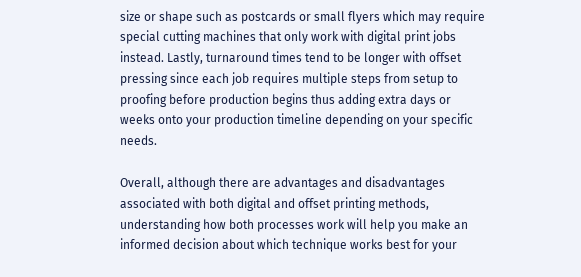size or shape such as postcards or small flyers which may require special cutting machines that only work with digital print jobs instead. Lastly, turnaround times tend to be longer with offset pressing since each job requires multiple steps from setup to proofing before production begins thus adding extra days or weeks onto your production timeline depending on your specific needs.

Overall, although there are advantages and disadvantages associated with both digital and offset printing methods, understanding how both processes work will help you make an informed decision about which technique works best for your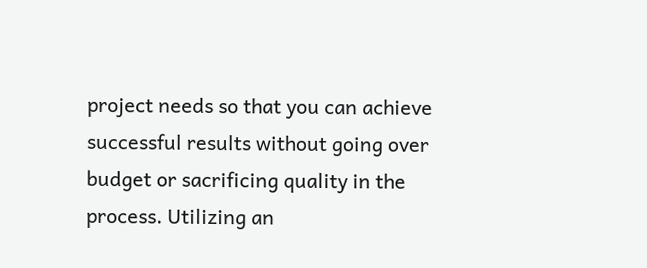project needs so that you can achieve successful results without going over budget or sacrificing quality in the process. Utilizing an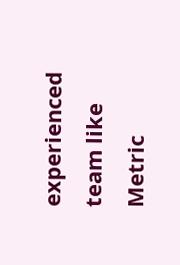experienced team like Metric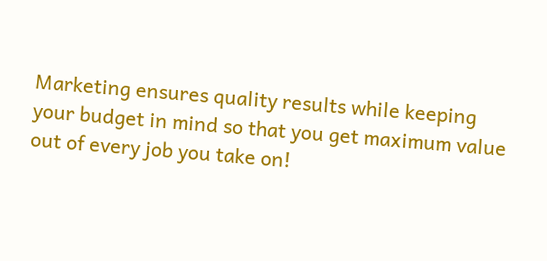Marketing ensures quality results while keeping your budget in mind so that you get maximum value out of every job you take on!